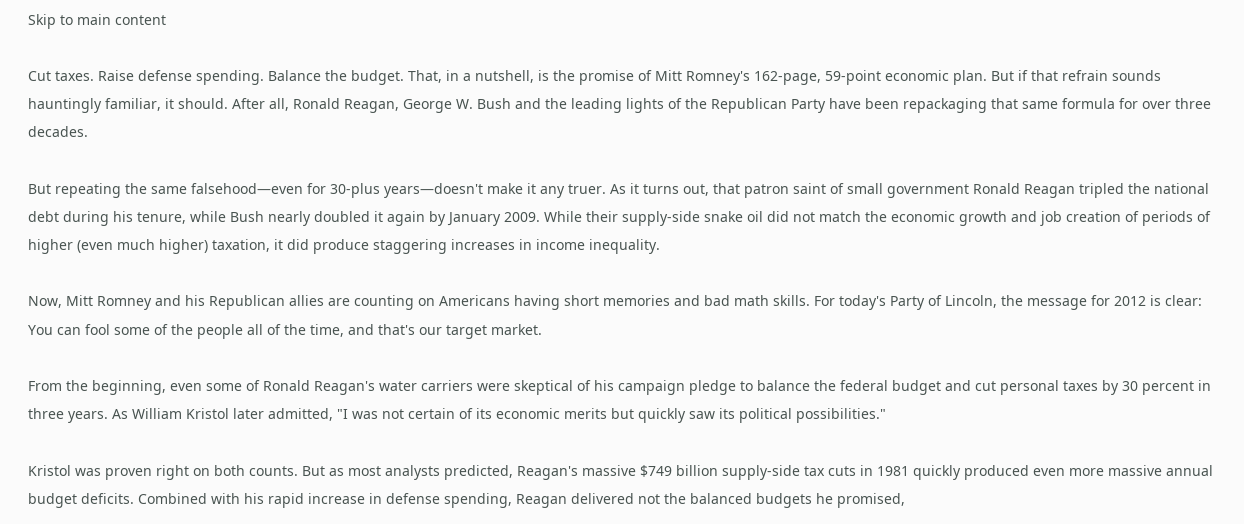Skip to main content

Cut taxes. Raise defense spending. Balance the budget. That, in a nutshell, is the promise of Mitt Romney's 162-page, 59-point economic plan. But if that refrain sounds hauntingly familiar, it should. After all, Ronald Reagan, George W. Bush and the leading lights of the Republican Party have been repackaging that same formula for over three decades.

But repeating the same falsehood—even for 30-plus years—doesn't make it any truer. As it turns out, that patron saint of small government Ronald Reagan tripled the national debt during his tenure, while Bush nearly doubled it again by January 2009. While their supply-side snake oil did not match the economic growth and job creation of periods of higher (even much higher) taxation, it did produce staggering increases in income inequality.

Now, Mitt Romney and his Republican allies are counting on Americans having short memories and bad math skills. For today's Party of Lincoln, the message for 2012 is clear: You can fool some of the people all of the time, and that's our target market.

From the beginning, even some of Ronald Reagan's water carriers were skeptical of his campaign pledge to balance the federal budget and cut personal taxes by 30 percent in three years. As William Kristol later admitted, "I was not certain of its economic merits but quickly saw its political possibilities."

Kristol was proven right on both counts. But as most analysts predicted, Reagan's massive $749 billion supply-side tax cuts in 1981 quickly produced even more massive annual budget deficits. Combined with his rapid increase in defense spending, Reagan delivered not the balanced budgets he promised,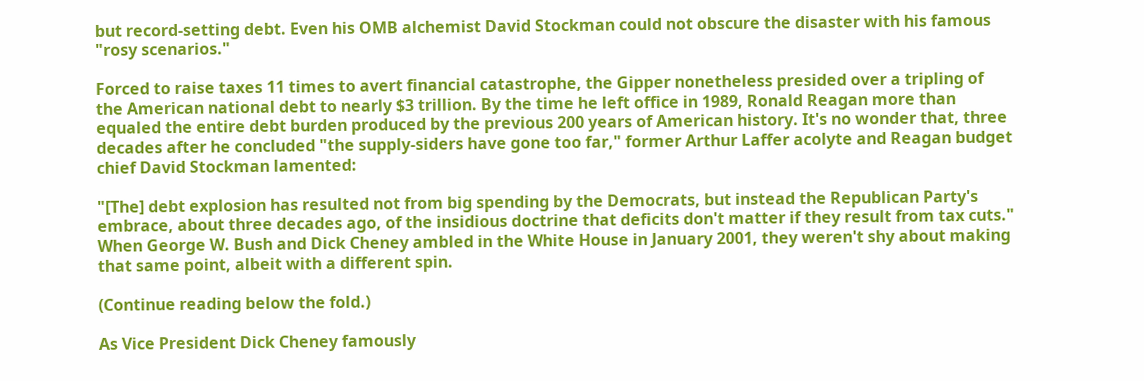but record-setting debt. Even his OMB alchemist David Stockman could not obscure the disaster with his famous "rosy scenarios."

Forced to raise taxes 11 times to avert financial catastrophe, the Gipper nonetheless presided over a tripling of the American national debt to nearly $3 trillion. By the time he left office in 1989, Ronald Reagan more than equaled the entire debt burden produced by the previous 200 years of American history. It's no wonder that, three decades after he concluded "the supply-siders have gone too far," former Arthur Laffer acolyte and Reagan budget chief David Stockman lamented:

"[The] debt explosion has resulted not from big spending by the Democrats, but instead the Republican Party's embrace, about three decades ago, of the insidious doctrine that deficits don't matter if they result from tax cuts."
When George W. Bush and Dick Cheney ambled in the White House in January 2001, they weren't shy about making that same point, albeit with a different spin.

(Continue reading below the fold.)

As Vice President Dick Cheney famously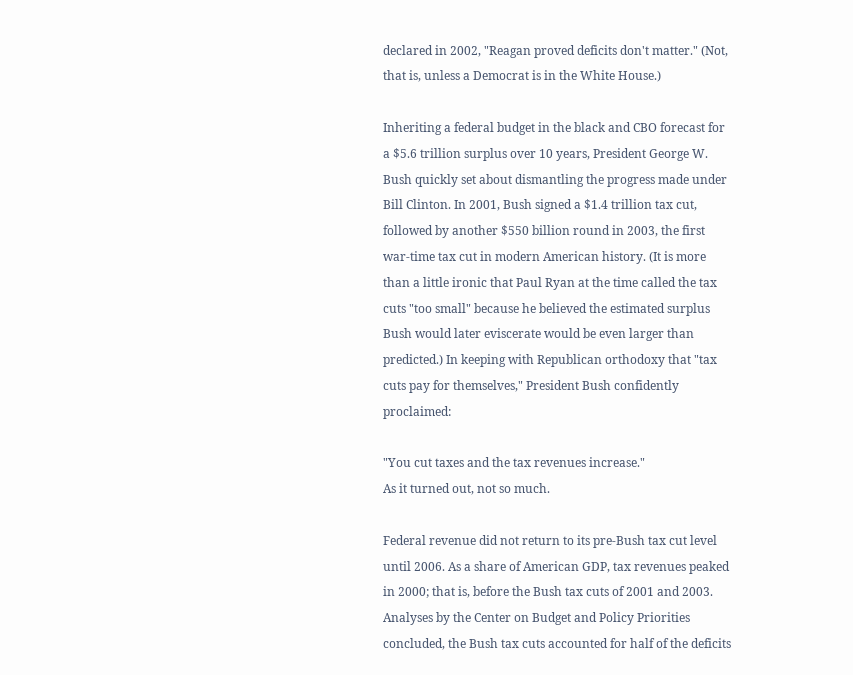declared in 2002, "Reagan proved deficits don't matter." (Not, that is, unless a Democrat is in the White House.)

Inheriting a federal budget in the black and CBO forecast for a $5.6 trillion surplus over 10 years, President George W. Bush quickly set about dismantling the progress made under Bill Clinton. In 2001, Bush signed a $1.4 trillion tax cut, followed by another $550 billion round in 2003, the first war-time tax cut in modern American history. (It is more than a little ironic that Paul Ryan at the time called the tax cuts "too small" because he believed the estimated surplus Bush would later eviscerate would be even larger than predicted.) In keeping with Republican orthodoxy that "tax cuts pay for themselves," President Bush confidently proclaimed:

"You cut taxes and the tax revenues increase."
As it turned out, not so much.

Federal revenue did not return to its pre-Bush tax cut level until 2006. As a share of American GDP, tax revenues peaked in 2000; that is, before the Bush tax cuts of 2001 and 2003. Analyses by the Center on Budget and Policy Priorities concluded, the Bush tax cuts accounted for half of the deficits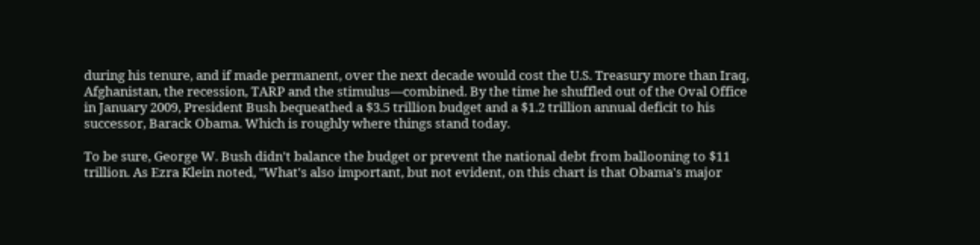during his tenure, and if made permanent, over the next decade would cost the U.S. Treasury more than Iraq, Afghanistan, the recession, TARP and the stimulus—combined. By the time he shuffled out of the Oval Office in January 2009, President Bush bequeathed a $3.5 trillion budget and a $1.2 trillion annual deficit to his successor, Barack Obama. Which is roughly where things stand today.

To be sure, George W. Bush didn't balance the budget or prevent the national debt from ballooning to $11 trillion. As Ezra Klein noted, "What's also important, but not evident, on this chart is that Obama's major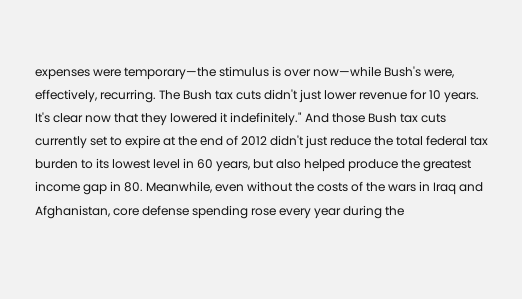expenses were temporary—the stimulus is over now—while Bush's were, effectively, recurring. The Bush tax cuts didn't just lower revenue for 10 years. It's clear now that they lowered it indefinitely." And those Bush tax cuts currently set to expire at the end of 2012 didn't just reduce the total federal tax burden to its lowest level in 60 years, but also helped produce the greatest income gap in 80. Meanwhile, even without the costs of the wars in Iraq and Afghanistan, core defense spending rose every year during the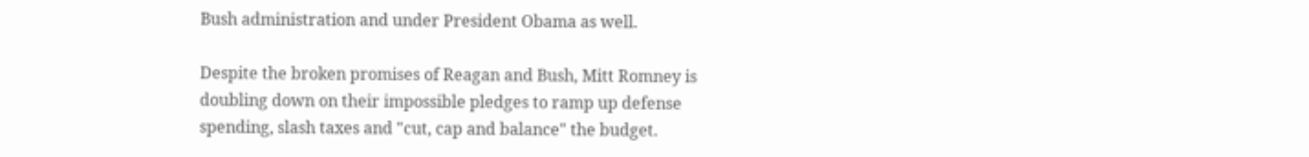Bush administration and under President Obama as well.

Despite the broken promises of Reagan and Bush, Mitt Romney is doubling down on their impossible pledges to ramp up defense spending, slash taxes and "cut, cap and balance" the budget.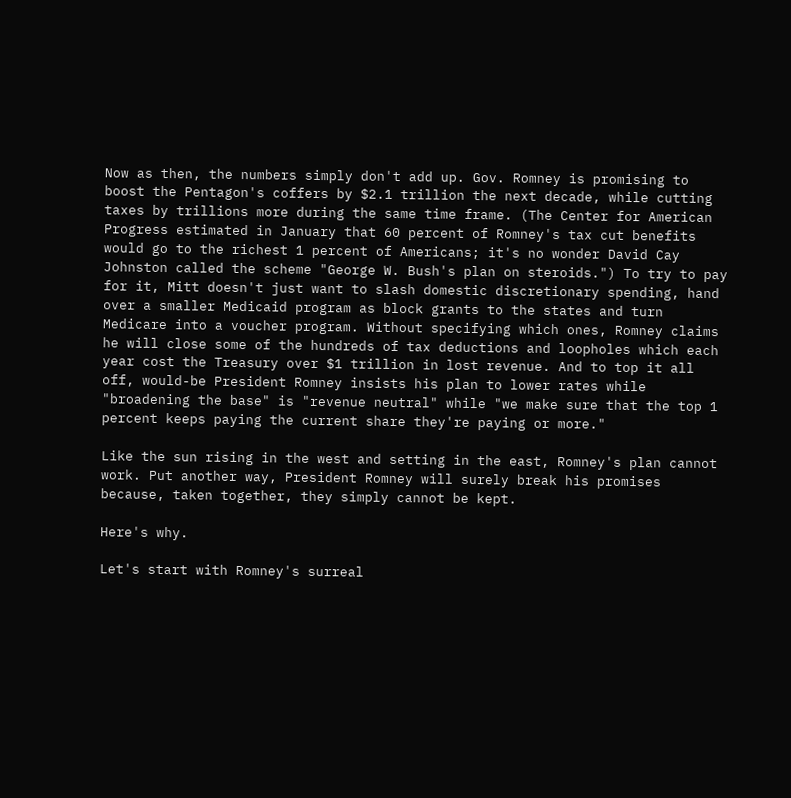Now as then, the numbers simply don't add up. Gov. Romney is promising to boost the Pentagon's coffers by $2.1 trillion the next decade, while cutting taxes by trillions more during the same time frame. (The Center for American Progress estimated in January that 60 percent of Romney's tax cut benefits would go to the richest 1 percent of Americans; it's no wonder David Cay Johnston called the scheme "George W. Bush's plan on steroids.") To try to pay for it, Mitt doesn't just want to slash domestic discretionary spending, hand over a smaller Medicaid program as block grants to the states and turn Medicare into a voucher program. Without specifying which ones, Romney claims he will close some of the hundreds of tax deductions and loopholes which each year cost the Treasury over $1 trillion in lost revenue. And to top it all off, would-be President Romney insists his plan to lower rates while "broadening the base" is "revenue neutral" while "we make sure that the top 1 percent keeps paying the current share they're paying or more."

Like the sun rising in the west and setting in the east, Romney's plan cannot work. Put another way, President Romney will surely break his promises because, taken together, they simply cannot be kept.

Here's why.

Let's start with Romney's surreal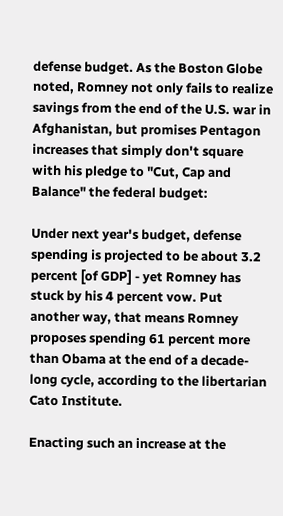defense budget. As the Boston Globe noted, Romney not only fails to realize savings from the end of the U.S. war in Afghanistan, but promises Pentagon increases that simply don't square with his pledge to "Cut, Cap and Balance" the federal budget:

Under next year's budget, defense spending is projected to be about 3.2 percent [of GDP] - yet Romney has stuck by his 4 percent vow. Put another way, that means Romney proposes spending 61 percent more than Obama at the end of a decade-long cycle, according to the libertarian Cato Institute.

Enacting such an increase at the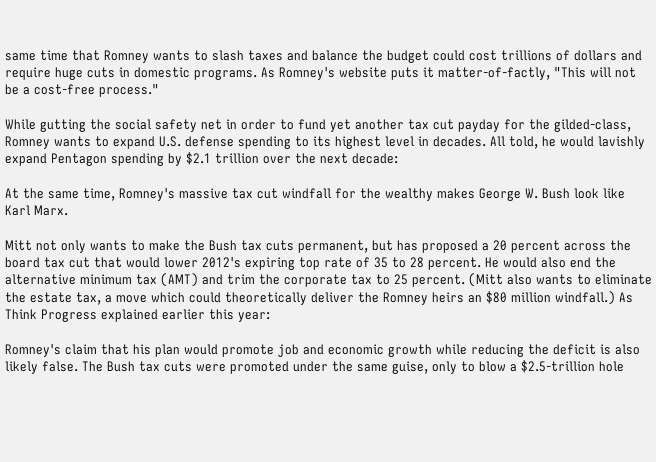same time that Romney wants to slash taxes and balance the budget could cost trillions of dollars and require huge cuts in domestic programs. As Romney's website puts it matter-of-factly, "This will not be a cost-free process."

While gutting the social safety net in order to fund yet another tax cut payday for the gilded-class, Romney wants to expand U.S. defense spending to its highest level in decades. All told, he would lavishly expand Pentagon spending by $2.1 trillion over the next decade:

At the same time, Romney's massive tax cut windfall for the wealthy makes George W. Bush look like Karl Marx.

Mitt not only wants to make the Bush tax cuts permanent, but has proposed a 20 percent across the board tax cut that would lower 2012's expiring top rate of 35 to 28 percent. He would also end the alternative minimum tax (AMT) and trim the corporate tax to 25 percent. (Mitt also wants to eliminate the estate tax, a move which could theoretically deliver the Romney heirs an $80 million windfall.) As Think Progress explained earlier this year:

Romney's claim that his plan would promote job and economic growth while reducing the deficit is also likely false. The Bush tax cuts were promoted under the same guise, only to blow a $2.5-trillion hole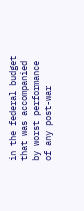in the federal budget that was accompanied by worst performance of any post-war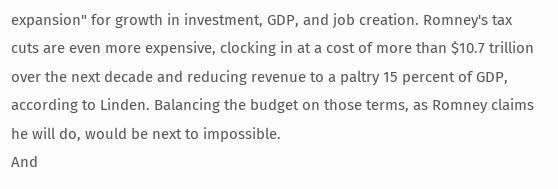expansion" for growth in investment, GDP, and job creation. Romney's tax cuts are even more expensive, clocking in at a cost of more than $10.7 trillion over the next decade and reducing revenue to a paltry 15 percent of GDP, according to Linden. Balancing the budget on those terms, as Romney claims he will do, would be next to impossible.
And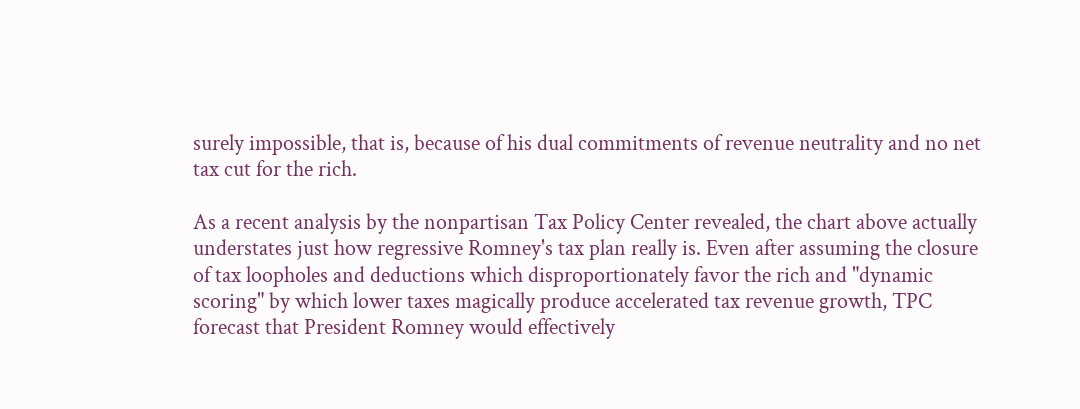surely impossible, that is, because of his dual commitments of revenue neutrality and no net tax cut for the rich.

As a recent analysis by the nonpartisan Tax Policy Center revealed, the chart above actually understates just how regressive Romney's tax plan really is. Even after assuming the closure of tax loopholes and deductions which disproportionately favor the rich and "dynamic scoring" by which lower taxes magically produce accelerated tax revenue growth, TPC forecast that President Romney would effectively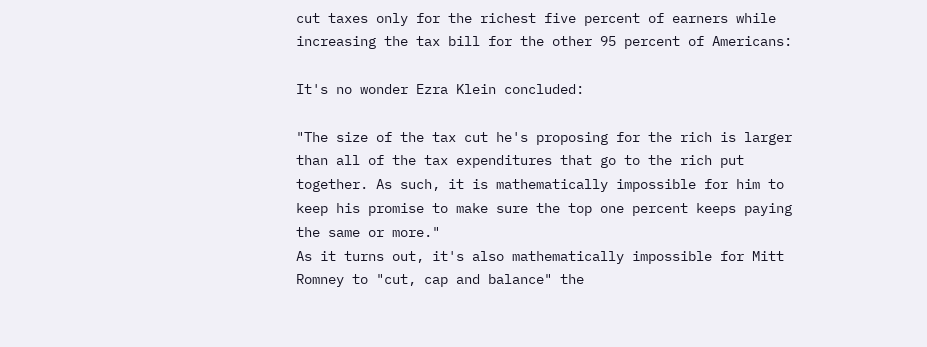cut taxes only for the richest five percent of earners while increasing the tax bill for the other 95 percent of Americans:

It's no wonder Ezra Klein concluded:

"The size of the tax cut he's proposing for the rich is larger than all of the tax expenditures that go to the rich put together. As such, it is mathematically impossible for him to keep his promise to make sure the top one percent keeps paying the same or more."
As it turns out, it's also mathematically impossible for Mitt Romney to "cut, cap and balance" the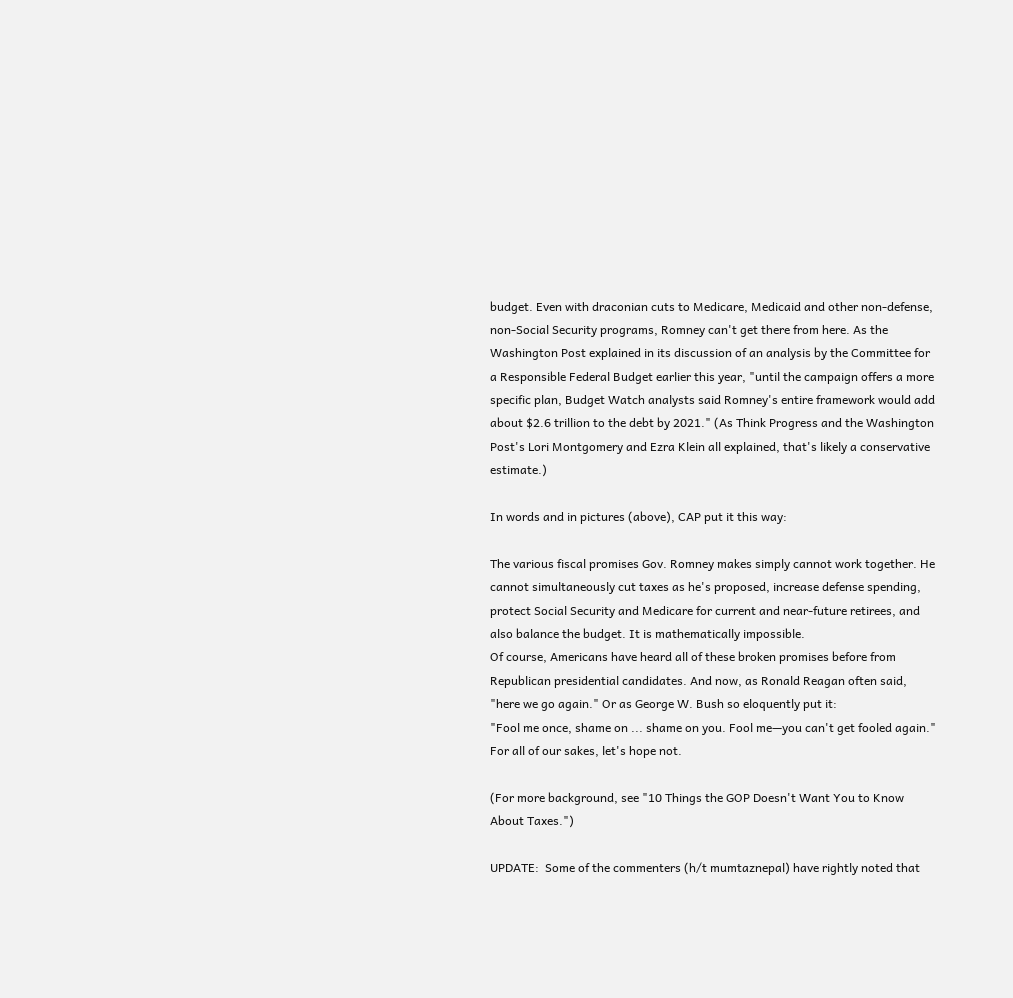budget. Even with draconian cuts to Medicare, Medicaid and other non-defense, non-Social Security programs, Romney can't get there from here. As the Washington Post explained in its discussion of an analysis by the Committee for a Responsible Federal Budget earlier this year, "until the campaign offers a more specific plan, Budget Watch analysts said Romney's entire framework would add about $2.6 trillion to the debt by 2021." (As Think Progress and the Washington Post's Lori Montgomery and Ezra Klein all explained, that's likely a conservative estimate.)

In words and in pictures (above), CAP put it this way:

The various fiscal promises Gov. Romney makes simply cannot work together. He cannot simultaneously cut taxes as he's proposed, increase defense spending, protect Social Security and Medicare for current and near-future retirees, and also balance the budget. It is mathematically impossible.
Of course, Americans have heard all of these broken promises before from Republican presidential candidates. And now, as Ronald Reagan often said, "here we go again." Or as George W. Bush so eloquently put it:
"Fool me once, shame on ... shame on you. Fool me—you can't get fooled again."
For all of our sakes, let's hope not.

(For more background, see "10 Things the GOP Doesn't Want You to Know About Taxes.")

UPDATE:  Some of the commenters (h/t mumtaznepal) have rightly noted that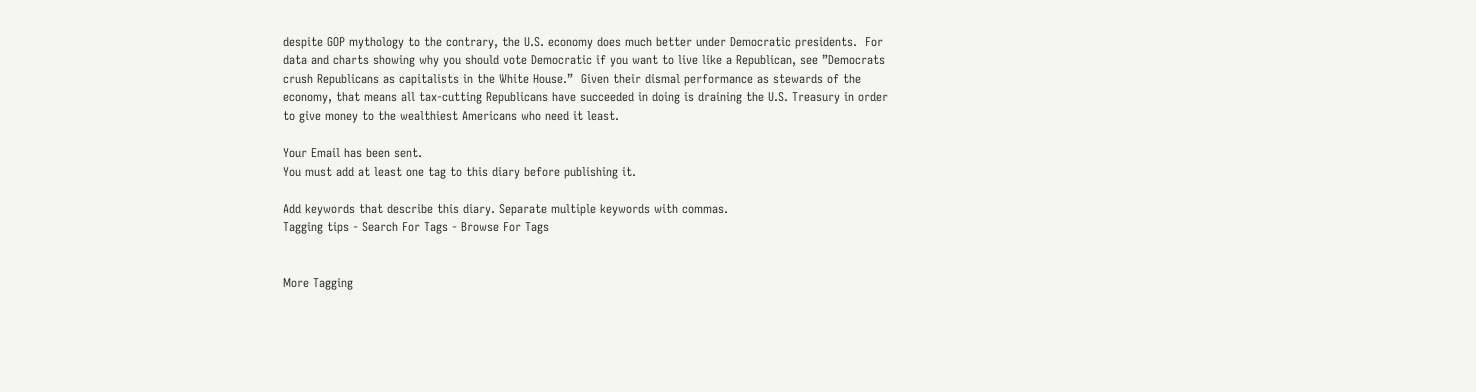despite GOP mythology to the contrary, the U.S. economy does much better under Democratic presidents.  For data and charts showing why you should vote Democratic if you want to live like a Republican, see ”Democrats crush Republicans as capitalists in the White House.”  Given their dismal performance as stewards of the economy, that means all tax-cutting Republicans have succeeded in doing is draining the U.S. Treasury in order to give money to the wealthiest Americans who need it least.

Your Email has been sent.
You must add at least one tag to this diary before publishing it.

Add keywords that describe this diary. Separate multiple keywords with commas.
Tagging tips - Search For Tags - Browse For Tags


More Tagging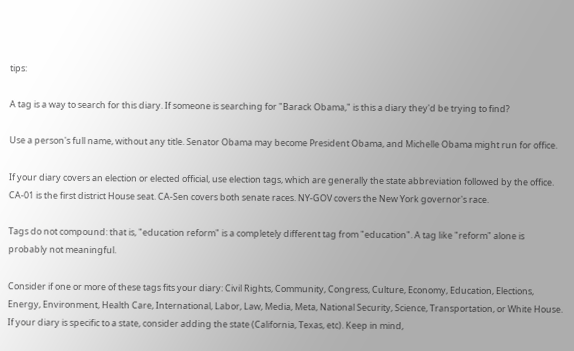tips:

A tag is a way to search for this diary. If someone is searching for "Barack Obama," is this a diary they'd be trying to find?

Use a person's full name, without any title. Senator Obama may become President Obama, and Michelle Obama might run for office.

If your diary covers an election or elected official, use election tags, which are generally the state abbreviation followed by the office. CA-01 is the first district House seat. CA-Sen covers both senate races. NY-GOV covers the New York governor's race.

Tags do not compound: that is, "education reform" is a completely different tag from "education". A tag like "reform" alone is probably not meaningful.

Consider if one or more of these tags fits your diary: Civil Rights, Community, Congress, Culture, Economy, Education, Elections, Energy, Environment, Health Care, International, Labor, Law, Media, Meta, National Security, Science, Transportation, or White House. If your diary is specific to a state, consider adding the state (California, Texas, etc). Keep in mind,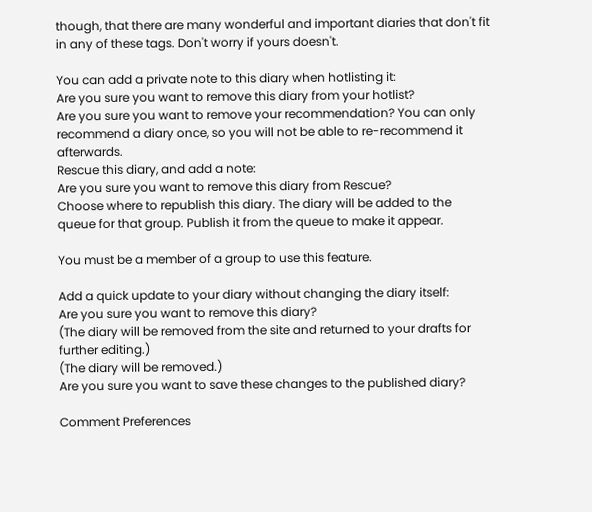though, that there are many wonderful and important diaries that don't fit in any of these tags. Don't worry if yours doesn't.

You can add a private note to this diary when hotlisting it:
Are you sure you want to remove this diary from your hotlist?
Are you sure you want to remove your recommendation? You can only recommend a diary once, so you will not be able to re-recommend it afterwards.
Rescue this diary, and add a note:
Are you sure you want to remove this diary from Rescue?
Choose where to republish this diary. The diary will be added to the queue for that group. Publish it from the queue to make it appear.

You must be a member of a group to use this feature.

Add a quick update to your diary without changing the diary itself:
Are you sure you want to remove this diary?
(The diary will be removed from the site and returned to your drafts for further editing.)
(The diary will be removed.)
Are you sure you want to save these changes to the published diary?

Comment Preferences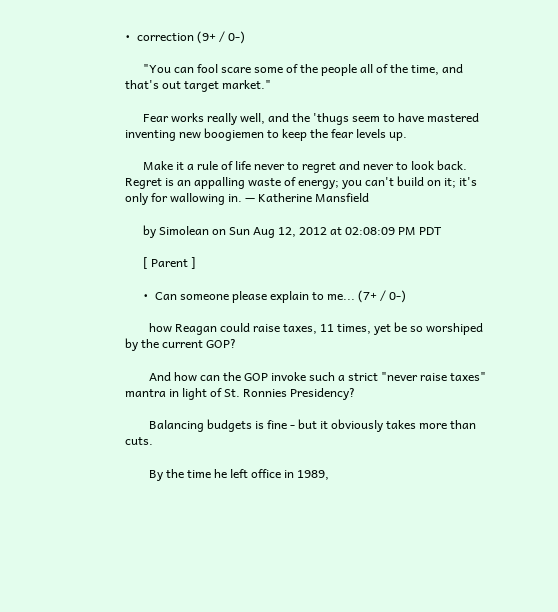•  correction (9+ / 0-)

      "You can fool scare some of the people all of the time, and that's out target market."

      Fear works really well, and the 'thugs seem to have mastered inventing new boogiemen to keep the fear levels up.

      Make it a rule of life never to regret and never to look back. Regret is an appalling waste of energy; you can't build on it; it's only for wallowing in. — Katherine Mansfield

      by Simolean on Sun Aug 12, 2012 at 02:08:09 PM PDT

      [ Parent ]

      •  Can someone please explain to me... (7+ / 0-)

        how Reagan could raise taxes, 11 times, yet be so worshiped by the current GOP?

        And how can the GOP invoke such a strict "never raise taxes" mantra in light of St. Ronnies Presidency?

        Balancing budgets is fine - but it obviously takes more than cuts.

        By the time he left office in 1989,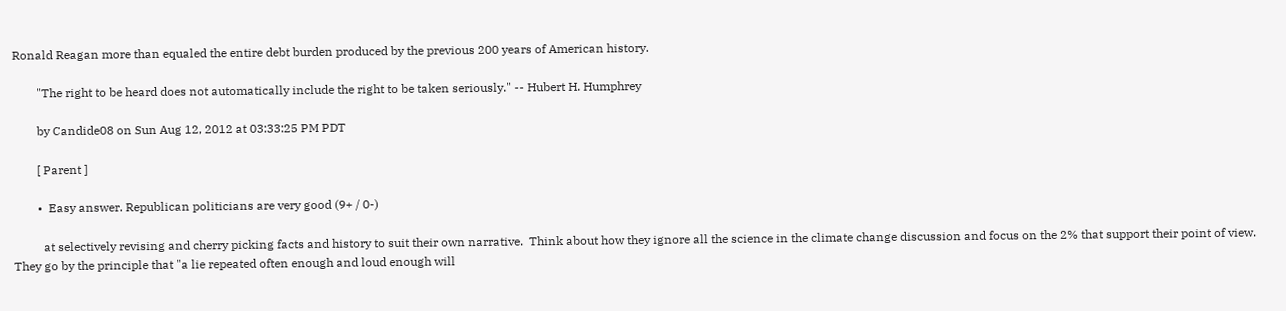Ronald Reagan more than equaled the entire debt burden produced by the previous 200 years of American history.

        "The right to be heard does not automatically include the right to be taken seriously." -- Hubert H. Humphrey

        by Candide08 on Sun Aug 12, 2012 at 03:33:25 PM PDT

        [ Parent ]

        •  Easy answer. Republican politicians are very good (9+ / 0-)

          at selectively revising and cherry picking facts and history to suit their own narrative.  Think about how they ignore all the science in the climate change discussion and focus on the 2% that support their point of view.  They go by the principle that "a lie repeated often enough and loud enough will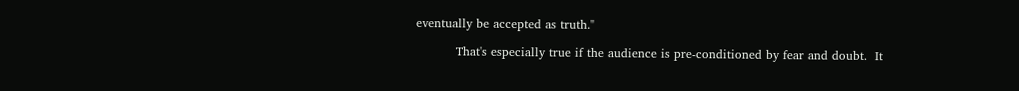eventually be accepted as truth."

          That's especially true if the audience is pre-conditioned by fear and doubt.  It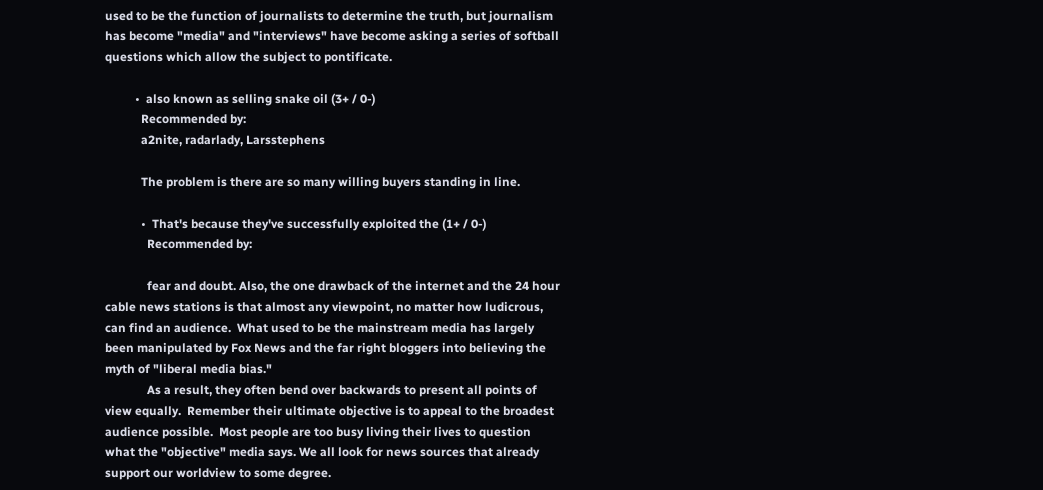used to be the function of journalists to determine the truth, but journalism has become "media" and "interviews" have become asking a series of softball questions which allow the subject to pontificate.

          •  also known as selling snake oil (3+ / 0-)
            Recommended by:
            a2nite, radarlady, Larsstephens

            The problem is there are so many willing buyers standing in line.

            •  That's because they've successfully exploited the (1+ / 0-)
              Recommended by:

              fear and doubt. Also, the one drawback of the internet and the 24 hour cable news stations is that almost any viewpoint, no matter how ludicrous, can find an audience.  What used to be the mainstream media has largely  been manipulated by Fox News and the far right bloggers into believing the myth of "liberal media bias."
              As a result, they often bend over backwards to present all points of view equally.  Remember their ultimate objective is to appeal to the broadest audience possible.  Most people are too busy living their lives to question what the "objective" media says. We all look for news sources that already support our worldview to some degree.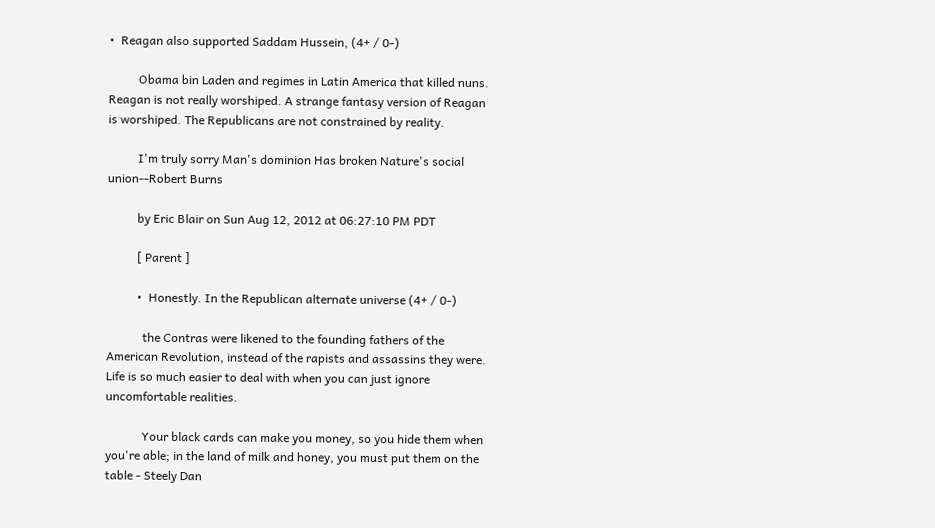•  Reagan also supported Saddam Hussein, (4+ / 0-)

          Obama bin Laden and regimes in Latin America that killed nuns. Reagan is not really worshiped. A strange fantasy version of Reagan is worshiped. The Republicans are not constrained by reality.

          I'm truly sorry Man's dominion Has broken Nature's social union--Robert Burns

          by Eric Blair on Sun Aug 12, 2012 at 06:27:10 PM PDT

          [ Parent ]

          •  Honestly. In the Republican alternate universe (4+ / 0-)

            the Contras were likened to the founding fathers of the American Revolution, instead of the rapists and assassins they were. Life is so much easier to deal with when you can just ignore uncomfortable realities.

            Your black cards can make you money, so you hide them when you're able; in the land of milk and honey, you must put them on the table - Steely Dan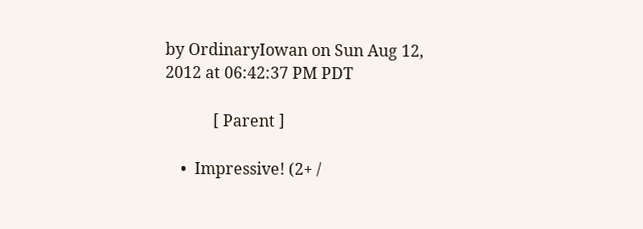by OrdinaryIowan on Sun Aug 12, 2012 at 06:42:37 PM PDT

            [ Parent ]

    •  Impressive! (2+ /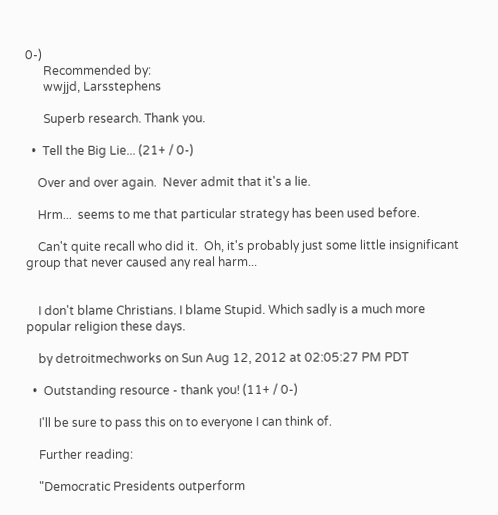0-)
      Recommended by:
      wwjjd, Larsstephens

      Superb research. Thank you.

  •  Tell the Big Lie... (21+ / 0-)

    Over and over again.  Never admit that it's a lie.

    Hrm...  seems to me that particular strategy has been used before.

    Can't quite recall who did it.  Oh, it's probably just some little insignificant group that never caused any real harm...


    I don't blame Christians. I blame Stupid. Which sadly is a much more popular religion these days.

    by detroitmechworks on Sun Aug 12, 2012 at 02:05:27 PM PDT

  •  Outstanding resource - thank you! (11+ / 0-)

    I'll be sure to pass this on to everyone I can think of.

    Further reading:

    "Democratic Presidents outperform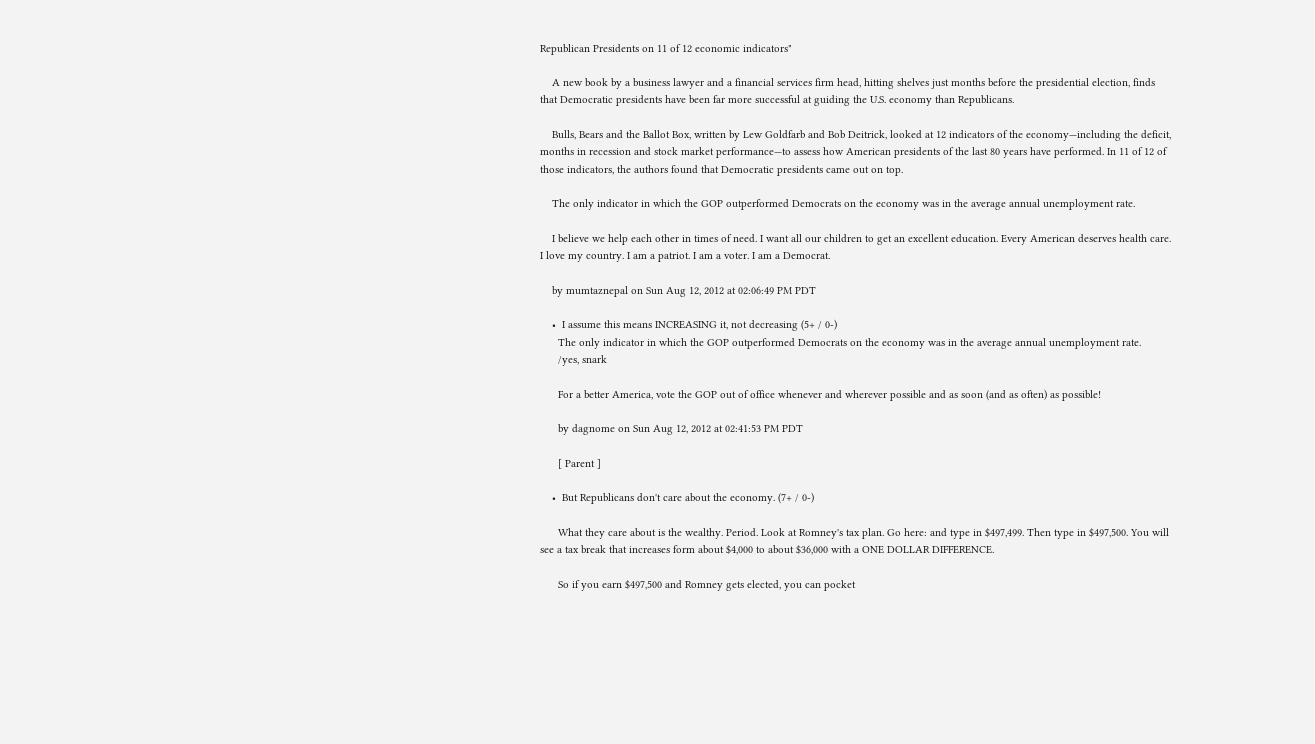Republican Presidents on 11 of 12 economic indicators"

    A new book by a business lawyer and a financial services firm head, hitting shelves just months before the presidential election, finds that Democratic presidents have been far more successful at guiding the U.S. economy than Republicans.

    Bulls, Bears and the Ballot Box, written by Lew Goldfarb and Bob Deitrick, looked at 12 indicators of the economy—including the deficit, months in recession and stock market performance—to assess how American presidents of the last 80 years have performed. In 11 of 12 of those indicators, the authors found that Democratic presidents came out on top.

    The only indicator in which the GOP outperformed Democrats on the economy was in the average annual unemployment rate.

    I believe we help each other in times of need. I want all our children to get an excellent education. Every American deserves health care. I love my country. I am a patriot. I am a voter. I am a Democrat.

    by mumtaznepal on Sun Aug 12, 2012 at 02:06:49 PM PDT

    •  I assume this means INCREASING it, not decreasing (5+ / 0-)
      The only indicator in which the GOP outperformed Democrats on the economy was in the average annual unemployment rate.
      /yes, snark

      For a better America, vote the GOP out of office whenever and wherever possible and as soon (and as often) as possible!

      by dagnome on Sun Aug 12, 2012 at 02:41:53 PM PDT

      [ Parent ]

    •  But Republicans don't care about the economy. (7+ / 0-)

      What they care about is the wealthy. Period. Look at Romney's tax plan. Go here: and type in $497,499. Then type in $497,500. You will see a tax break that increases form about $4,000 to about $36,000 with a ONE DOLLAR DIFFERENCE.

      So if you earn $497,500 and Romney gets elected, you can pocket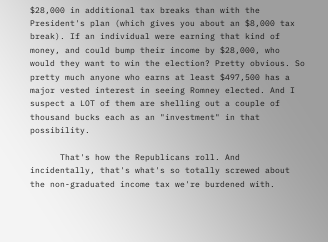$28,000 in additional tax breaks than with the President's plan (which gives you about an $8,000 tax break). If an individual were earning that kind of money, and could bump their income by $28,000, who would they want to win the election? Pretty obvious. So pretty much anyone who earns at least $497,500 has a major vested interest in seeing Romney elected. And I suspect a LOT of them are shelling out a couple of thousand bucks each as an "investment" in that possibility.

      That's how the Republicans roll. And incidentally, that's what's so totally screwed about the non-graduated income tax we're burdened with.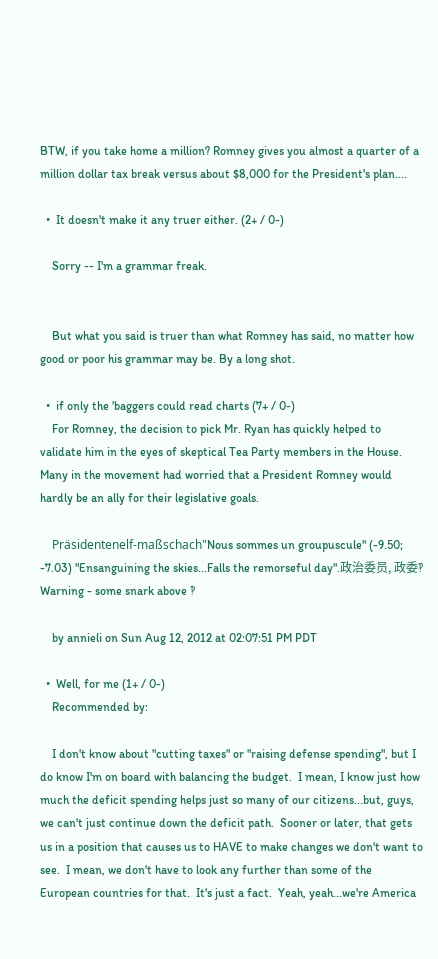BTW, if you take home a million? Romney gives you almost a quarter of a million dollar tax break versus about $8,000 for the President's plan....

  •  It doesn't make it any truer either. (2+ / 0-)

    Sorry -- I'm a grammar freak.


    But what you said is truer than what Romney has said, no matter how good or poor his grammar may be. By a long shot.

  •  if only the 'baggers could read charts (7+ / 0-)
    For Romney, the decision to pick Mr. Ryan has quickly helped to validate him in the eyes of skeptical Tea Party members in the House. Many in the movement had worried that a President Romney would hardly be an ally for their legislative goals.

    Präsidentenelf-maßschach"Nous sommes un groupuscule" (-9.50; -7.03) "Ensanguining the skies...Falls the remorseful day".政治委员, 政委‽ Warning - some snark above ‽

    by annieli on Sun Aug 12, 2012 at 02:07:51 PM PDT

  •  Well, for me (1+ / 0-)
    Recommended by:

    I don't know about "cutting taxes" or "raising defense spending", but I do know I'm on board with balancing the budget.  I mean, I know just how much the deficit spending helps just so many of our citizens...but, guys, we can't just continue down the deficit path.  Sooner or later, that gets us in a position that causes us to HAVE to make changes we don't want to see.  I mean, we don't have to look any further than some of the European countries for that.  It's just a fact.  Yeah, yeah...we're America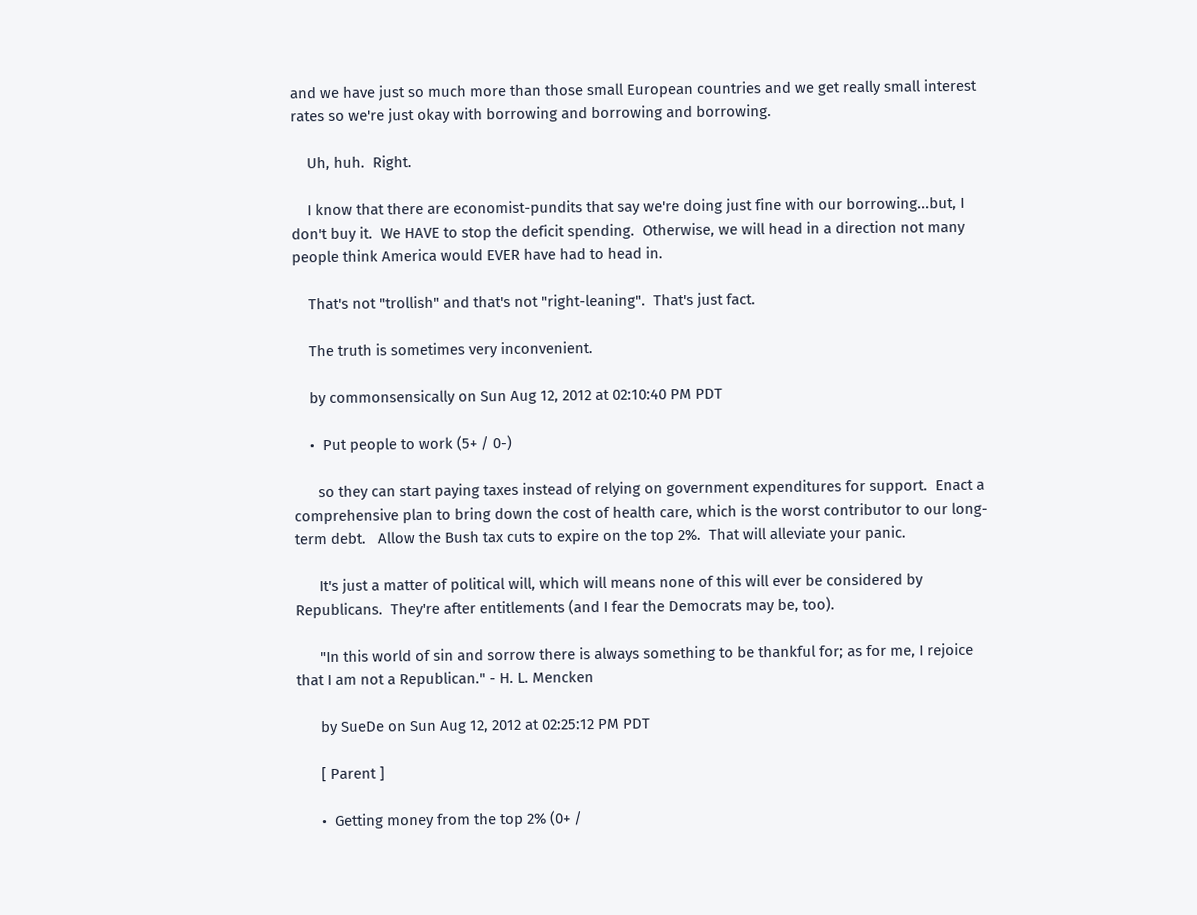and we have just so much more than those small European countries and we get really small interest rates so we're just okay with borrowing and borrowing and borrowing.

    Uh, huh.  Right.

    I know that there are economist-pundits that say we're doing just fine with our borrowing...but, I don't buy it.  We HAVE to stop the deficit spending.  Otherwise, we will head in a direction not many people think America would EVER have had to head in.

    That's not "trollish" and that's not "right-leaning".  That's just fact.

    The truth is sometimes very inconvenient.

    by commonsensically on Sun Aug 12, 2012 at 02:10:40 PM PDT

    •  Put people to work (5+ / 0-)

      so they can start paying taxes instead of relying on government expenditures for support.  Enact a comprehensive plan to bring down the cost of health care, which is the worst contributor to our long-term debt.   Allow the Bush tax cuts to expire on the top 2%.  That will alleviate your panic.

      It's just a matter of political will, which will means none of this will ever be considered by Republicans.  They're after entitlements (and I fear the Democrats may be, too).

      "In this world of sin and sorrow there is always something to be thankful for; as for me, I rejoice that I am not a Republican." - H. L. Mencken

      by SueDe on Sun Aug 12, 2012 at 02:25:12 PM PDT

      [ Parent ]

      •  Getting money from the top 2% (0+ /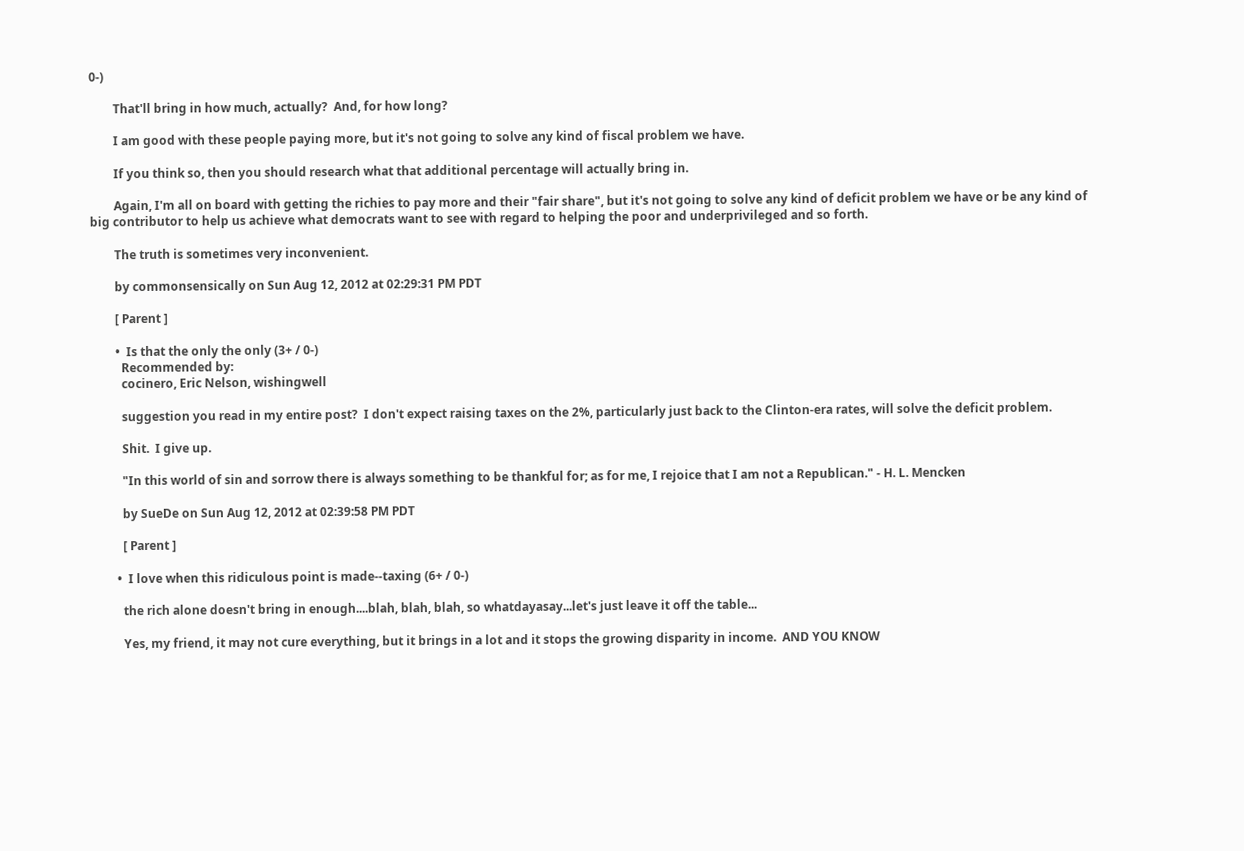0-)

        That'll bring in how much, actually?  And, for how long?

        I am good with these people paying more, but it's not going to solve any kind of fiscal problem we have.

        If you think so, then you should research what that additional percentage will actually bring in.

        Again, I'm all on board with getting the richies to pay more and their "fair share", but it's not going to solve any kind of deficit problem we have or be any kind of big contributor to help us achieve what democrats want to see with regard to helping the poor and underprivileged and so forth.

        The truth is sometimes very inconvenient.

        by commonsensically on Sun Aug 12, 2012 at 02:29:31 PM PDT

        [ Parent ]

        •  Is that the only the only (3+ / 0-)
          Recommended by:
          cocinero, Eric Nelson, wishingwell

          suggestion you read in my entire post?  I don't expect raising taxes on the 2%, particularly just back to the Clinton-era rates, will solve the deficit problem.

          Shit.  I give up.

          "In this world of sin and sorrow there is always something to be thankful for; as for me, I rejoice that I am not a Republican." - H. L. Mencken

          by SueDe on Sun Aug 12, 2012 at 02:39:58 PM PDT

          [ Parent ]

        •  I love when this ridiculous point is made--taxing (6+ / 0-)

          the rich alone doesn't bring in enough....blah, blah, blah, so whatdayasay...let's just leave it off the table...

          Yes, my friend, it may not cure everything, but it brings in a lot and it stops the growing disparity in income.  AND YOU KNOW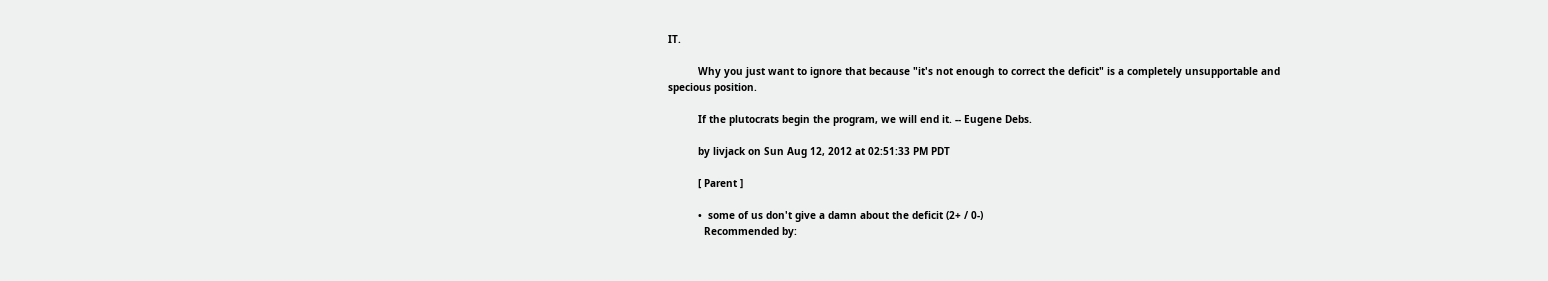IT.

          Why you just want to ignore that because "it's not enough to correct the deficit" is a completely unsupportable and specious position.

          If the plutocrats begin the program, we will end it. -- Eugene Debs.

          by livjack on Sun Aug 12, 2012 at 02:51:33 PM PDT

          [ Parent ]

          •  some of us don't give a damn about the deficit (2+ / 0-)
            Recommended by: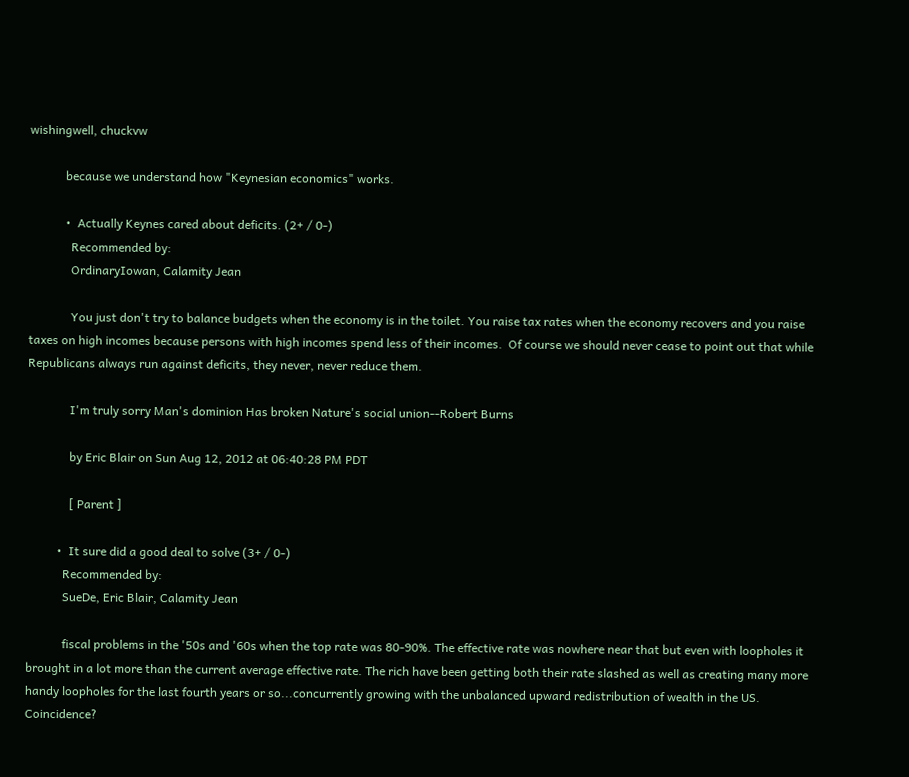wishingwell, chuckvw

            because we understand how "Keynesian economics" works.

            •  Actually Keynes cared about deficits. (2+ / 0-)
              Recommended by:
              OrdinaryIowan, Calamity Jean

              You just don't try to balance budgets when the economy is in the toilet. You raise tax rates when the economy recovers and you raise taxes on high incomes because persons with high incomes spend less of their incomes.  Of course we should never cease to point out that while Republicans always run against deficits, they never, never reduce them.

              I'm truly sorry Man's dominion Has broken Nature's social union--Robert Burns

              by Eric Blair on Sun Aug 12, 2012 at 06:40:28 PM PDT

              [ Parent ]

          •  It sure did a good deal to solve (3+ / 0-)
            Recommended by:
            SueDe, Eric Blair, Calamity Jean

            fiscal problems in the '50s and '60s when the top rate was 80-90%. The effective rate was nowhere near that but even with loopholes it brought in a lot more than the current average effective rate. The rich have been getting both their rate slashed as well as creating many more handy loopholes for the last fourth years or so...concurrently growing with the unbalanced upward redistribution of wealth in the US. Coincidence?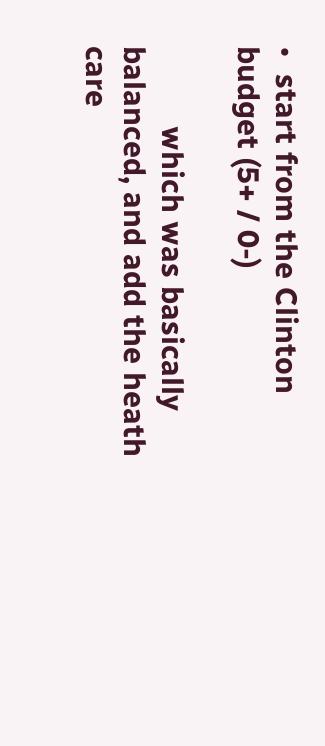•  start from the Clinton budget (5+ / 0-)

          which was basically balanced, and add the heath care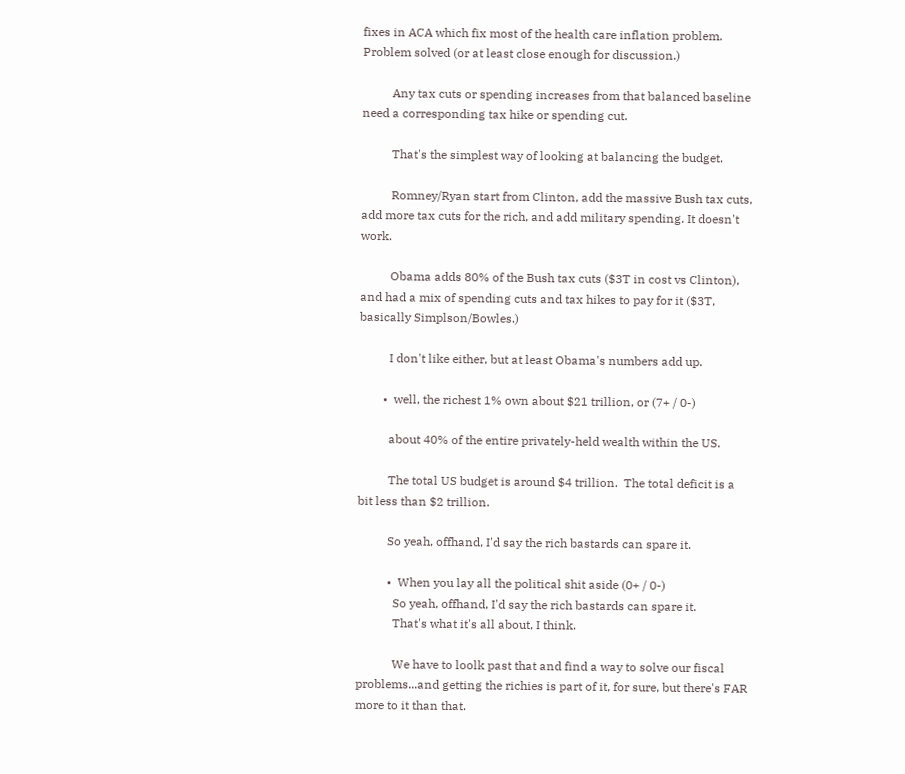fixes in ACA which fix most of the health care inflation problem. Problem solved (or at least close enough for discussion.)

          Any tax cuts or spending increases from that balanced baseline need a corresponding tax hike or spending cut.

          That's the simplest way of looking at balancing the budget.

          Romney/Ryan start from Clinton, add the massive Bush tax cuts, add more tax cuts for the rich, and add military spending. It doesn't work.

          Obama adds 80% of the Bush tax cuts ($3T in cost vs Clinton), and had a mix of spending cuts and tax hikes to pay for it ($3T, basically Simplson/Bowles.)

          I don't like either, but at least Obama's numbers add up.

        •  well, the richest 1% own about $21 trillion, or (7+ / 0-)

          about 40% of the entire privately-held wealth within the US.

          The total US budget is around $4 trillion.  The total deficit is a bit less than $2 trillion.

          So yeah, offhand, I'd say the rich bastards can spare it.

          •  When you lay all the political shit aside (0+ / 0-)
            So yeah, offhand, I'd say the rich bastards can spare it.
            That's what it's all about, I think.

            We have to loolk past that and find a way to solve our fiscal problems...and getting the richies is part of it, for sure, but there's FAR more to it than that.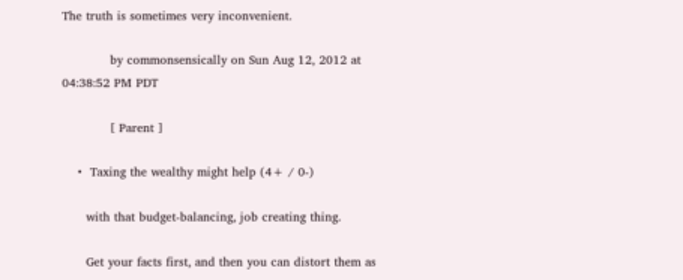The truth is sometimes very inconvenient.

            by commonsensically on Sun Aug 12, 2012 at 04:38:52 PM PDT

            [ Parent ]

    •  Taxing the wealthy might help (4+ / 0-)

      with that budget-balancing, job creating thing.

      Get your facts first, and then you can distort them as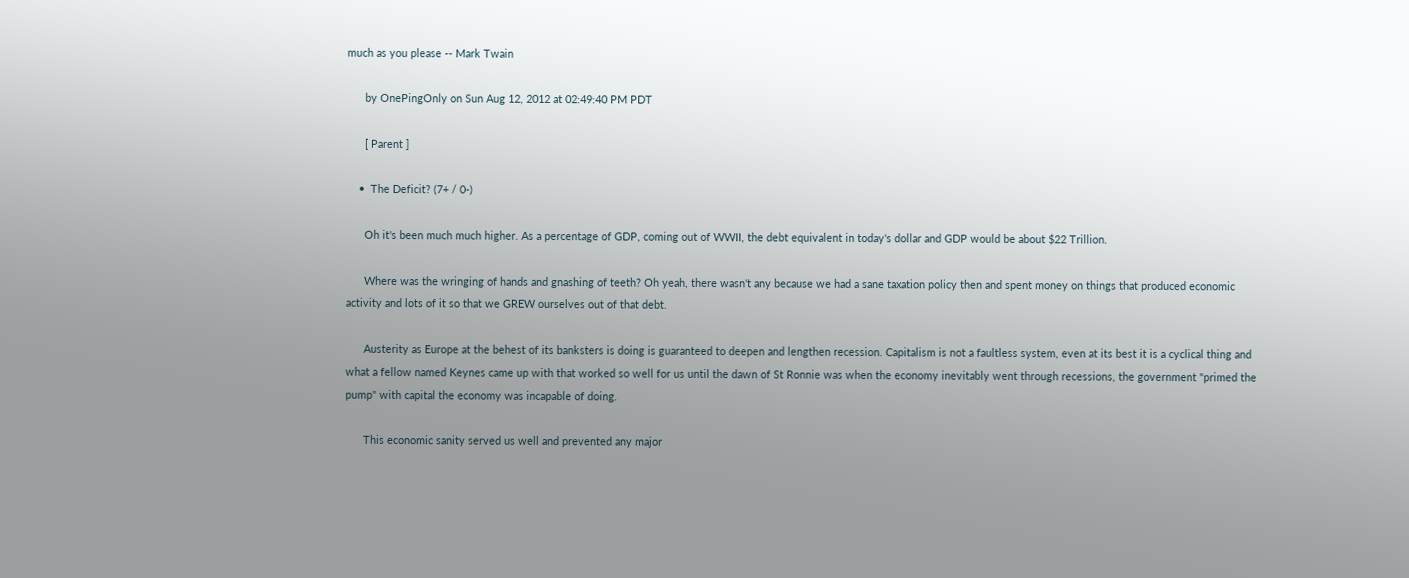much as you please -- Mark Twain

      by OnePingOnly on Sun Aug 12, 2012 at 02:49:40 PM PDT

      [ Parent ]

    •  The Deficit? (7+ / 0-)

      Oh it's been much much higher. As a percentage of GDP, coming out of WWII, the debt equivalent in today's dollar and GDP would be about $22 Trillion.

      Where was the wringing of hands and gnashing of teeth? Oh yeah, there wasn't any because we had a sane taxation policy then and spent money on things that produced economic activity and lots of it so that we GREW ourselves out of that debt.

      Austerity as Europe at the behest of its banksters is doing is guaranteed to deepen and lengthen recession. Capitalism is not a faultless system, even at its best it is a cyclical thing and what a fellow named Keynes came up with that worked so well for us until the dawn of St Ronnie was when the economy inevitably went through recessions, the government "primed the pump" with capital the economy was incapable of doing.

      This economic sanity served us well and prevented any major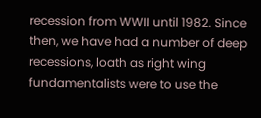recession from WWII until 1982. Since then, we have had a number of deep recessions, loath as right wing fundamentalists were to use the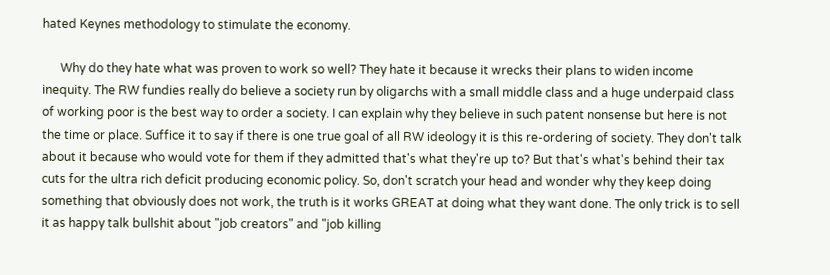hated Keynes methodology to stimulate the economy.

      Why do they hate what was proven to work so well? They hate it because it wrecks their plans to widen income inequity. The RW fundies really do believe a society run by oligarchs with a small middle class and a huge underpaid class of working poor is the best way to order a society. I can explain why they believe in such patent nonsense but here is not the time or place. Suffice it to say if there is one true goal of all RW ideology it is this re-ordering of society. They don't talk about it because who would vote for them if they admitted that's what they're up to? But that's what's behind their tax cuts for the ultra rich deficit producing economic policy. So, don't scratch your head and wonder why they keep doing something that obviously does not work, the truth is it works GREAT at doing what they want done. The only trick is to sell it as happy talk bullshit about "job creators" and "job killing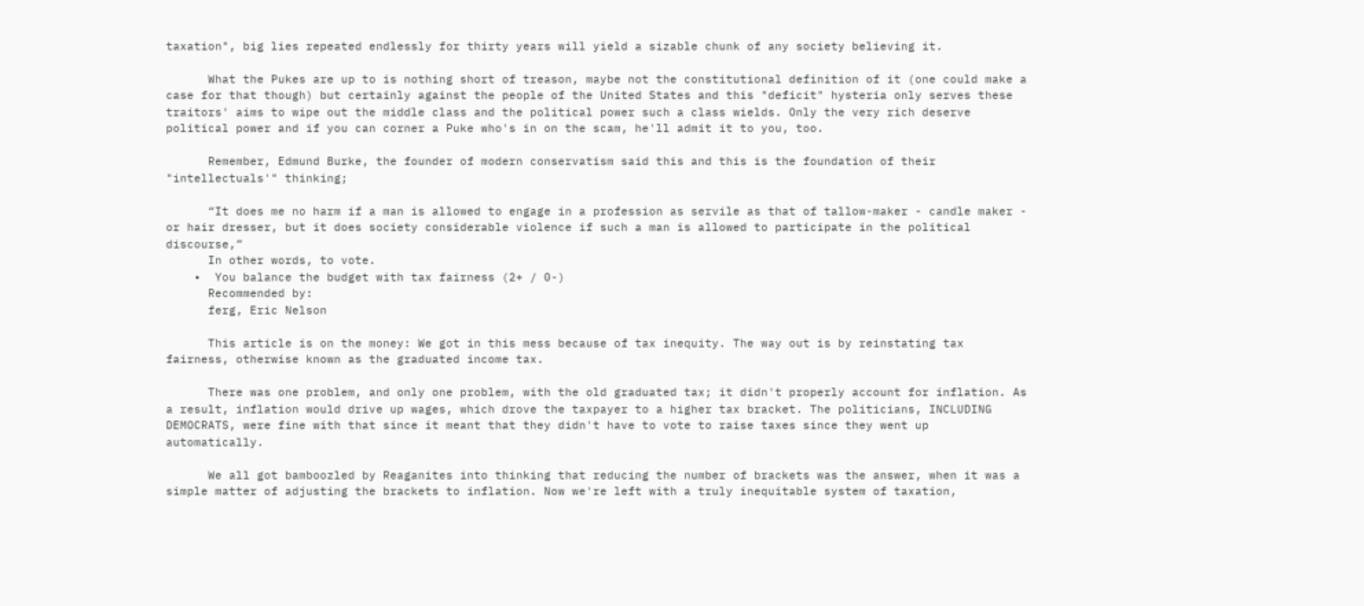taxation", big lies repeated endlessly for thirty years will yield a sizable chunk of any society believing it.

      What the Pukes are up to is nothing short of treason, maybe not the constitutional definition of it (one could make a case for that though) but certainly against the people of the United States and this "deficit" hysteria only serves these traitors' aims to wipe out the middle class and the political power such a class wields. Only the very rich deserve political power and if you can corner a Puke who's in on the scam, he'll admit it to you, too.

      Remember, Edmund Burke, the founder of modern conservatism said this and this is the foundation of their "intellectuals'" thinking;

      “It does me no harm if a man is allowed to engage in a profession as servile as that of tallow-maker - candle maker - or hair dresser, but it does society considerable violence if such a man is allowed to participate in the political discourse,”
      In other words, to vote.
    •  You balance the budget with tax fairness (2+ / 0-)
      Recommended by:
      ferg, Eric Nelson

      This article is on the money: We got in this mess because of tax inequity. The way out is by reinstating tax fairness, otherwise known as the graduated income tax.

      There was one problem, and only one problem, with the old graduated tax; it didn't properly account for inflation. As a result, inflation would drive up wages, which drove the taxpayer to a higher tax bracket. The politicians, INCLUDING DEMOCRATS, were fine with that since it meant that they didn't have to vote to raise taxes since they went up automatically.

      We all got bamboozled by Reaganites into thinking that reducing the number of brackets was the answer, when it was a simple matter of adjusting the brackets to inflation. Now we're left with a truly inequitable system of taxation,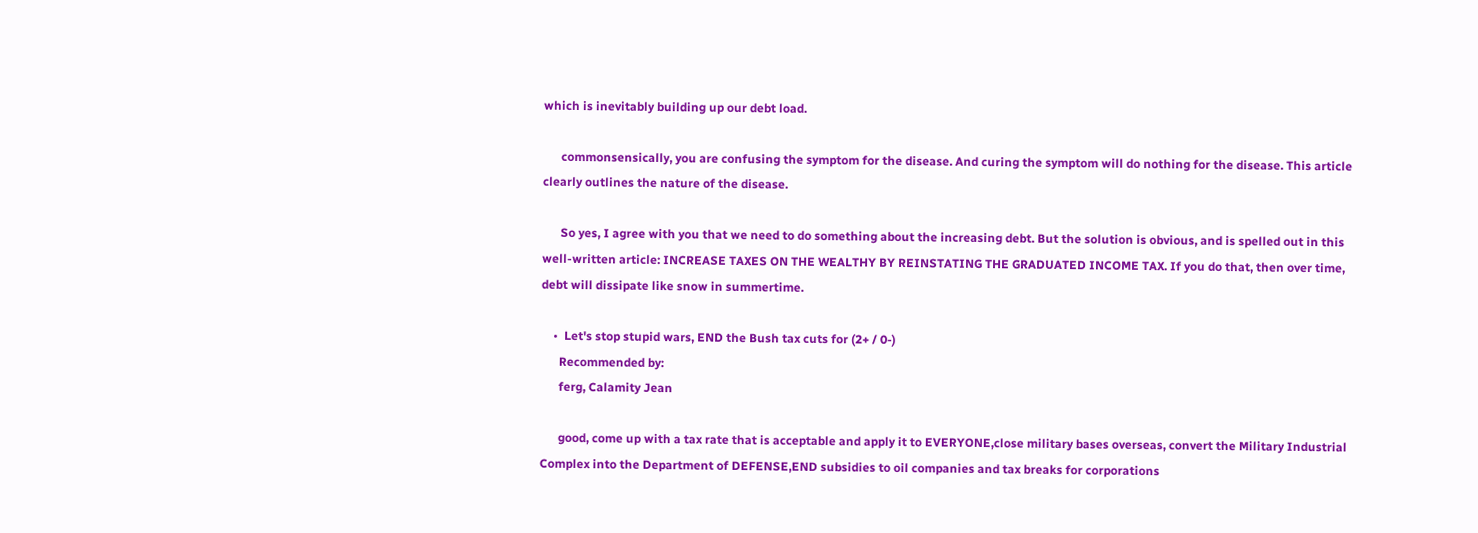which is inevitably building up our debt load.

      commonsensically, you are confusing the symptom for the disease. And curing the symptom will do nothing for the disease. This article clearly outlines the nature of the disease.

      So yes, I agree with you that we need to do something about the increasing debt. But the solution is obvious, and is spelled out in this well-written article: INCREASE TAXES ON THE WEALTHY BY REINSTATING THE GRADUATED INCOME TAX. If you do that, then over time, debt will dissipate like snow in summertime.

    •  Let's stop stupid wars, END the Bush tax cuts for (2+ / 0-)
      Recommended by:
      ferg, Calamity Jean

      good, come up with a tax rate that is acceptable and apply it to EVERYONE,close military bases overseas, convert the Military Industrial Complex into the Department of DEFENSE,END subsidies to oil companies and tax breaks for corporations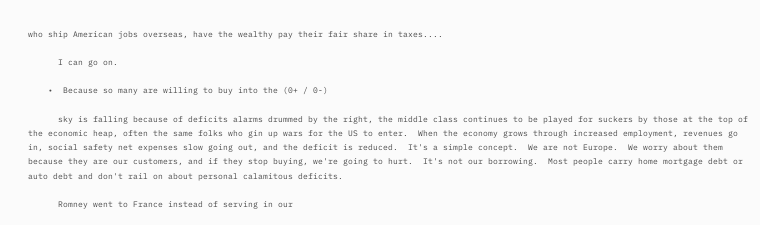who ship American jobs overseas, have the wealthy pay their fair share in taxes....

      I can go on.

    •  Because so many are willing to buy into the (0+ / 0-)

      sky is falling because of deficits alarms drummed by the right, the middle class continues to be played for suckers by those at the top of the economic heap, often the same folks who gin up wars for the US to enter.  When the economy grows through increased employment, revenues go in, social safety net expenses slow going out, and the deficit is reduced.  It's a simple concept.  We are not Europe.  We worry about them because they are our customers, and if they stop buying, we're going to hurt.  It's not our borrowing.  Most people carry home mortgage debt or auto debt and don't rail on about personal calamitous deficits.

      Romney went to France instead of serving in our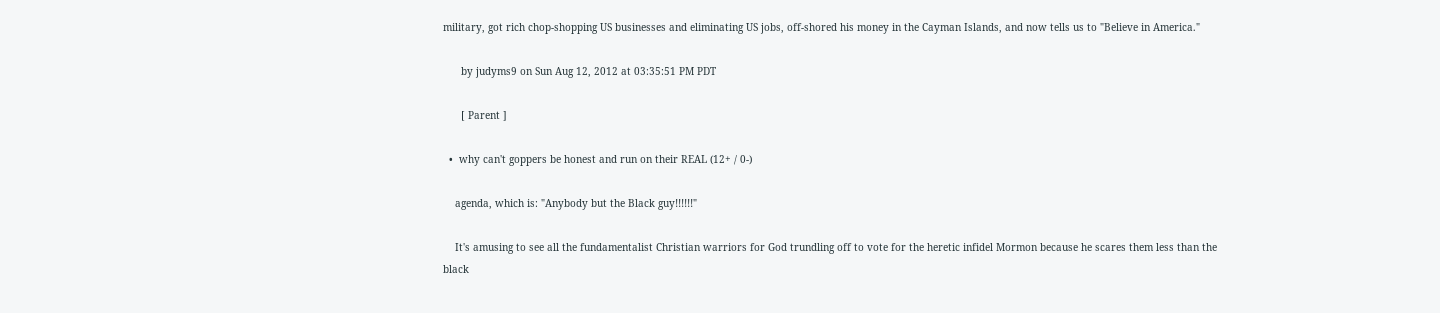military, got rich chop-shopping US businesses and eliminating US jobs, off-shored his money in the Cayman Islands, and now tells us to "Believe in America."

      by judyms9 on Sun Aug 12, 2012 at 03:35:51 PM PDT

      [ Parent ]

  •  why can't goppers be honest and run on their REAL (12+ / 0-)

    agenda, which is: "Anybody but the Black guy!!!!!!"

    It's amusing to see all the fundamentalist Christian warriors for God trundling off to vote for the heretic infidel Mormon because he scares them less than the black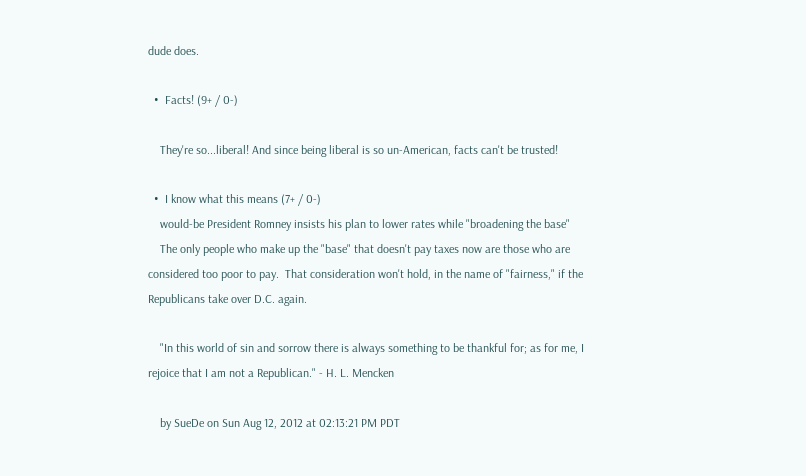dude does.

  •  Facts! (9+ / 0-)

    They're so...liberal! And since being liberal is so un-American, facts can't be trusted!

  •  I know what this means (7+ / 0-)
    would-be President Romney insists his plan to lower rates while "broadening the base"
    The only people who make up the "base" that doesn't pay taxes now are those who are considered too poor to pay.  That consideration won't hold, in the name of "fairness," if the Republicans take over D.C. again.

    "In this world of sin and sorrow there is always something to be thankful for; as for me, I rejoice that I am not a Republican." - H. L. Mencken

    by SueDe on Sun Aug 12, 2012 at 02:13:21 PM PDT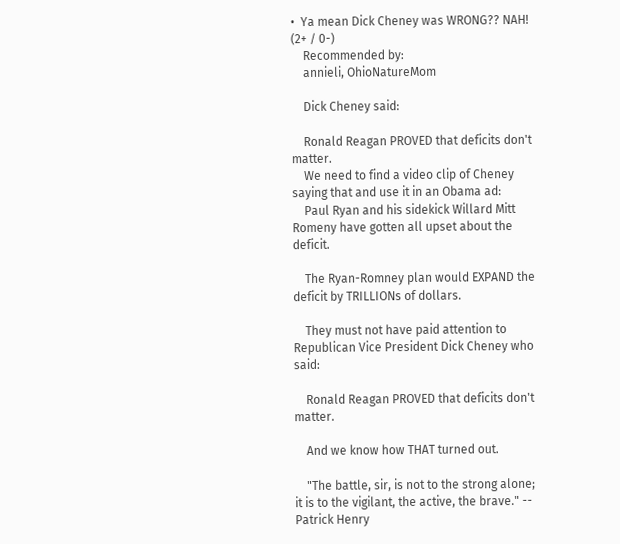•  Ya mean Dick Cheney was WRONG?? NAH! (2+ / 0-)
    Recommended by:
    annieli, OhioNatureMom

    Dick Cheney said:

    Ronald Reagan PROVED that deficits don't matter.
    We need to find a video clip of Cheney saying that and use it in an Obama ad:
    Paul Ryan and his sidekick Willard Mitt Romeny have gotten all upset about the deficit.

    The Ryan-Romney plan would EXPAND the deficit by TRILLIONs of dollars.

    They must not have paid attention to Republican Vice President Dick Cheney who said:

    Ronald Reagan PROVED that deficits don't matter.

    And we know how THAT turned out.

    "The battle, sir, is not to the strong alone; it is to the vigilant, the active, the brave." -- Patrick Henry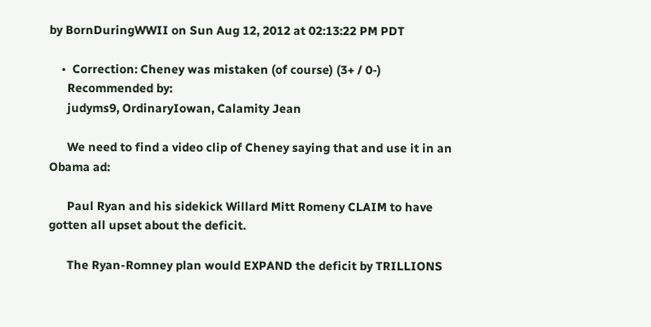by BornDuringWWII on Sun Aug 12, 2012 at 02:13:22 PM PDT

    •  Correction: Cheney was mistaken (of course) (3+ / 0-)
      Recommended by:
      judyms9, OrdinaryIowan, Calamity Jean

      We need to find a video clip of Cheney saying that and use it in an Obama ad:

      Paul Ryan and his sidekick Willard Mitt Romeny CLAIM to have gotten all upset about the deficit.

      The Ryan-Romney plan would EXPAND the deficit by TRILLIONS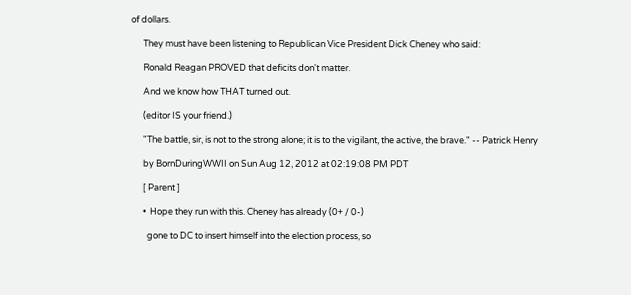of dollars.

      They must have been listening to Republican Vice President Dick Cheney who said:

      Ronald Reagan PROVED that deficits don't matter.

      And we know how THAT turned out.

      (editor IS your friend.)

      "The battle, sir, is not to the strong alone; it is to the vigilant, the active, the brave." -- Patrick Henry

      by BornDuringWWII on Sun Aug 12, 2012 at 02:19:08 PM PDT

      [ Parent ]

      •  Hope they run with this. Cheney has already (0+ / 0-)

        gone to DC to insert himself into the election process, so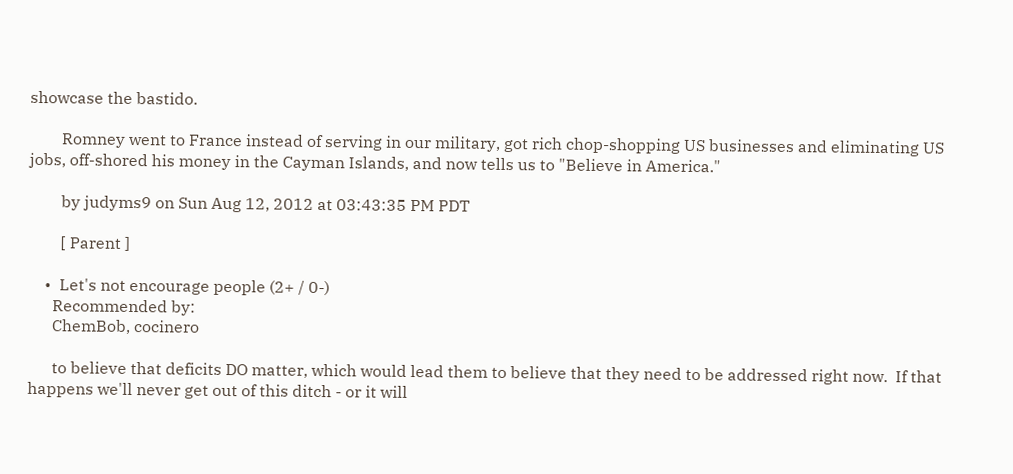showcase the bastido.

        Romney went to France instead of serving in our military, got rich chop-shopping US businesses and eliminating US jobs, off-shored his money in the Cayman Islands, and now tells us to "Believe in America."

        by judyms9 on Sun Aug 12, 2012 at 03:43:35 PM PDT

        [ Parent ]

    •  Let's not encourage people (2+ / 0-)
      Recommended by:
      ChemBob, cocinero

      to believe that deficits DO matter, which would lead them to believe that they need to be addressed right now.  If that happens we'll never get out of this ditch - or it will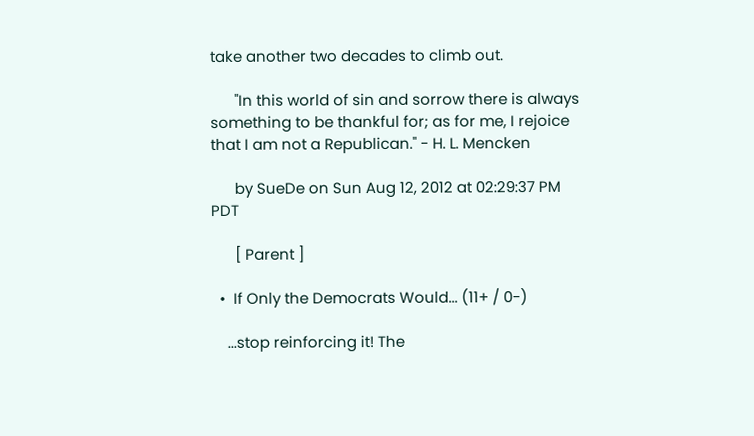take another two decades to climb out.

      "In this world of sin and sorrow there is always something to be thankful for; as for me, I rejoice that I am not a Republican." - H. L. Mencken

      by SueDe on Sun Aug 12, 2012 at 02:29:37 PM PDT

      [ Parent ]

  •  If Only the Democrats Would... (11+ / 0-)

    ...stop reinforcing it! The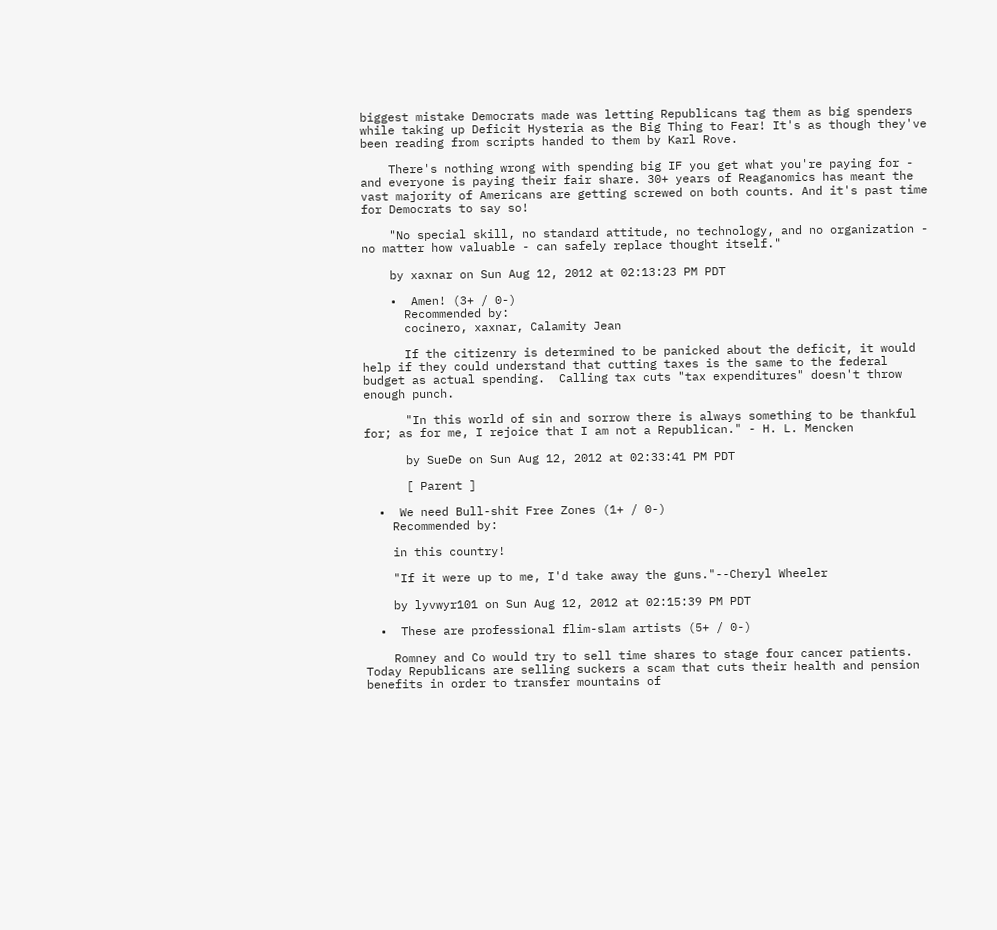biggest mistake Democrats made was letting Republicans tag them as big spenders while taking up Deficit Hysteria as the Big Thing to Fear! It's as though they've been reading from scripts handed to them by Karl Rove.

    There's nothing wrong with spending big IF you get what you're paying for - and everyone is paying their fair share. 30+ years of Reaganomics has meant the vast majority of Americans are getting screwed on both counts. And it's past time for Democrats to say so!

    "No special skill, no standard attitude, no technology, and no organization - no matter how valuable - can safely replace thought itself."

    by xaxnar on Sun Aug 12, 2012 at 02:13:23 PM PDT

    •  Amen! (3+ / 0-)
      Recommended by:
      cocinero, xaxnar, Calamity Jean

      If the citizenry is determined to be panicked about the deficit, it would help if they could understand that cutting taxes is the same to the federal budget as actual spending.  Calling tax cuts "tax expenditures" doesn't throw enough punch.

      "In this world of sin and sorrow there is always something to be thankful for; as for me, I rejoice that I am not a Republican." - H. L. Mencken

      by SueDe on Sun Aug 12, 2012 at 02:33:41 PM PDT

      [ Parent ]

  •  We need Bull-shit Free Zones (1+ / 0-)
    Recommended by:

    in this country!

    "If it were up to me, I'd take away the guns."--Cheryl Wheeler

    by lyvwyr101 on Sun Aug 12, 2012 at 02:15:39 PM PDT

  •  These are professional flim-slam artists (5+ / 0-)

    Romney and Co would try to sell time shares to stage four cancer patients.  Today Republicans are selling suckers a scam that cuts their health and pension benefits in order to transfer mountains of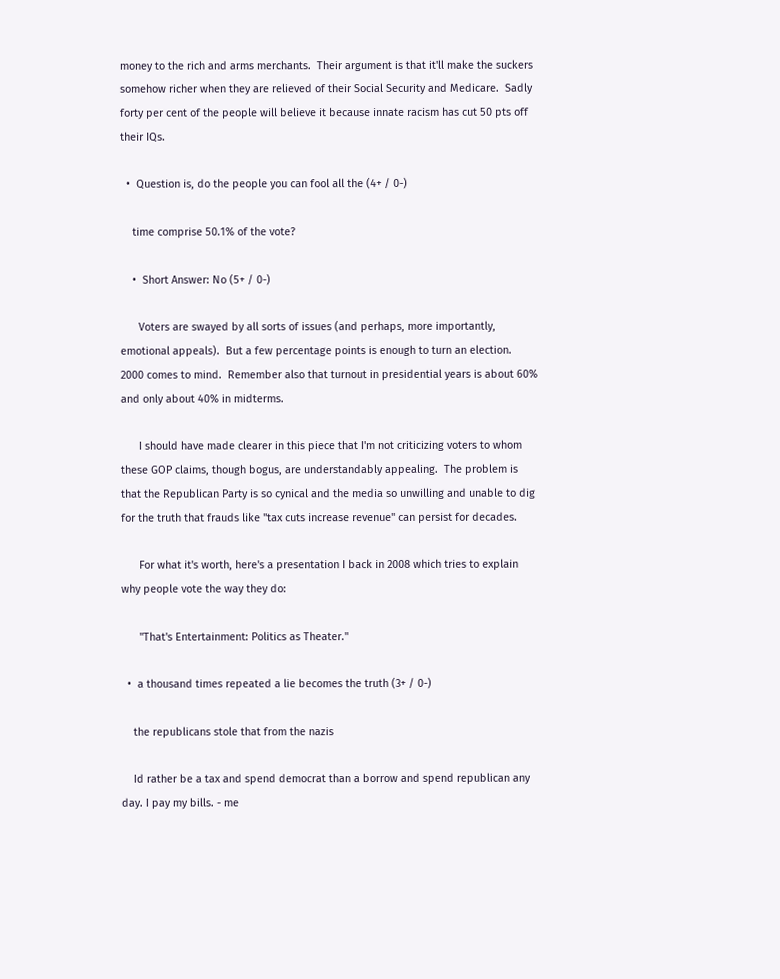money to the rich and arms merchants.  Their argument is that it'll make the suckers somehow richer when they are relieved of their Social Security and Medicare.  Sadly forty per cent of the people will believe it because innate racism has cut 50 pts off their IQs.

  •  Question is, do the people you can fool all the (4+ / 0-)

    time comprise 50.1% of the vote?

    •  Short Answer: No (5+ / 0-)

      Voters are swayed by all sorts of issues (and perhaps, more importantly, emotional appeals).  But a few percentage points is enough to turn an election.  2000 comes to mind.  Remember also that turnout in presidential years is about 60% and only about 40% in midterms.

      I should have made clearer in this piece that I'm not criticizing voters to whom these GOP claims, though bogus, are understandably appealing.  The problem is that the Republican Party is so cynical and the media so unwilling and unable to dig for the truth that frauds like "tax cuts increase revenue" can persist for decades.

      For what it's worth, here's a presentation I back in 2008 which tries to explain why people vote the way they do:

      "That's Entertainment: Politics as Theater."

  •  a thousand times repeated a lie becomes the truth (3+ / 0-)

    the republicans stole that from the nazis

    Id rather be a tax and spend democrat than a borrow and spend republican any day. I pay my bills. - me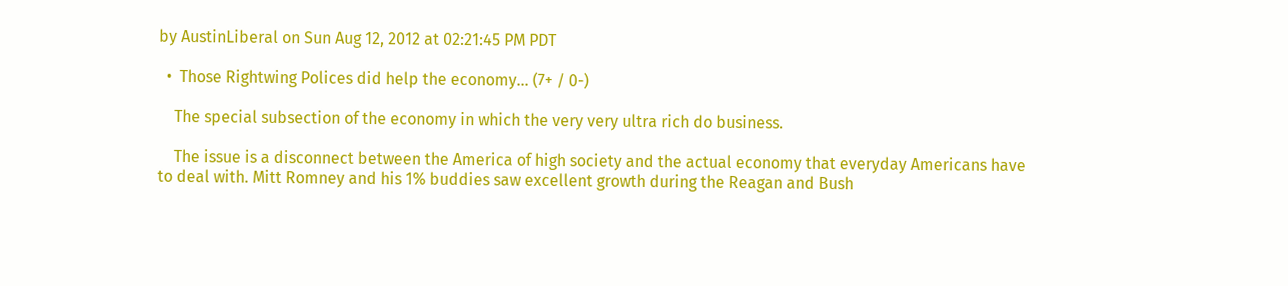by AustinLiberal on Sun Aug 12, 2012 at 02:21:45 PM PDT

  •  Those Rightwing Polices did help the economy... (7+ / 0-)

    The special subsection of the economy in which the very very ultra rich do business.

    The issue is a disconnect between the America of high society and the actual economy that everyday Americans have to deal with. Mitt Romney and his 1% buddies saw excellent growth during the Reagan and Bush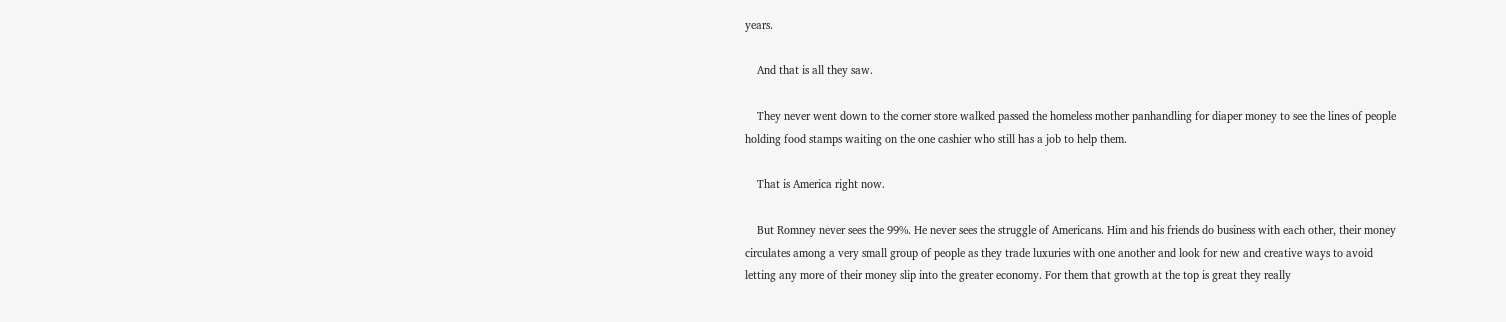years.

    And that is all they saw.

    They never went down to the corner store walked passed the homeless mother panhandling for diaper money to see the lines of people holding food stamps waiting on the one cashier who still has a job to help them.

    That is America right now.

    But Romney never sees the 99%. He never sees the struggle of Americans. Him and his friends do business with each other, their money circulates among a very small group of people as they trade luxuries with one another and look for new and creative ways to avoid letting any more of their money slip into the greater economy. For them that growth at the top is great they really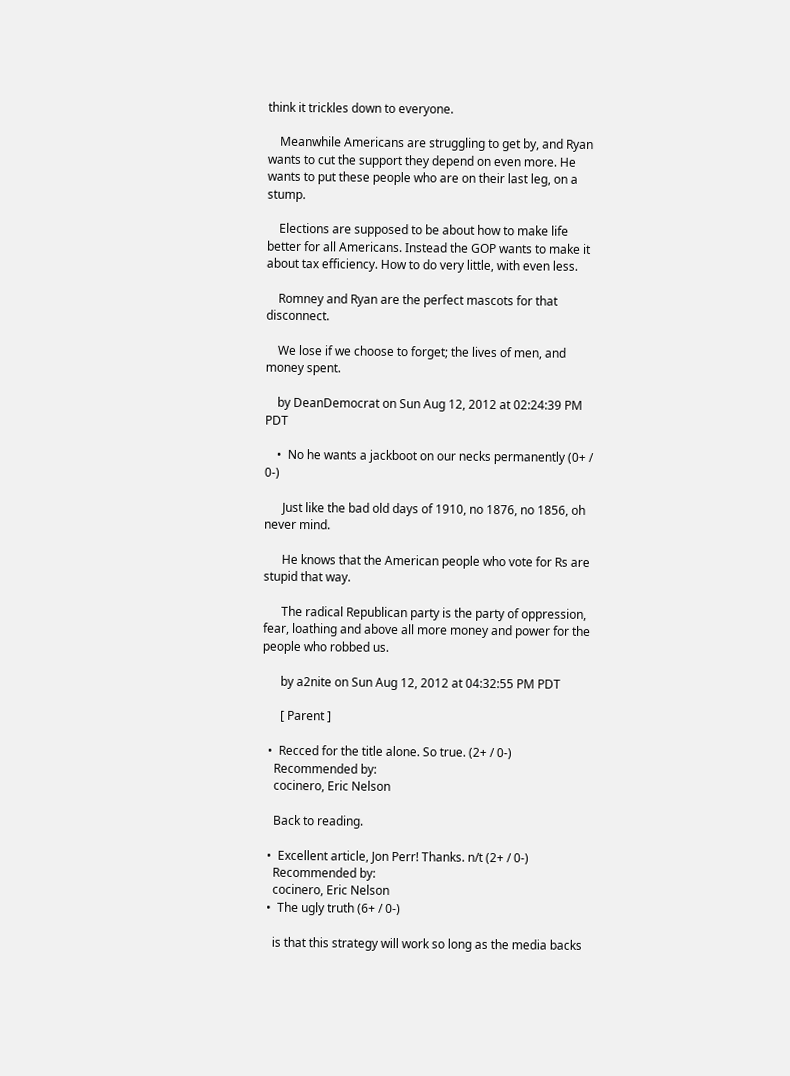think it trickles down to everyone.

    Meanwhile Americans are struggling to get by, and Ryan wants to cut the support they depend on even more. He wants to put these people who are on their last leg, on a stump.

    Elections are supposed to be about how to make life better for all Americans. Instead the GOP wants to make it about tax efficiency. How to do very little, with even less.

    Romney and Ryan are the perfect mascots for that disconnect.

    We lose if we choose to forget; the lives of men, and money spent.

    by DeanDemocrat on Sun Aug 12, 2012 at 02:24:39 PM PDT

    •  No he wants a jackboot on our necks permanently (0+ / 0-)

      Just like the bad old days of 1910, no 1876, no 1856, oh never mind.

      He knows that the American people who vote for Rs are stupid that way.

      The radical Republican party is the party of oppression, fear, loathing and above all more money and power for the people who robbed us.

      by a2nite on Sun Aug 12, 2012 at 04:32:55 PM PDT

      [ Parent ]

  •  Recced for the title alone. So true. (2+ / 0-)
    Recommended by:
    cocinero, Eric Nelson

    Back to reading.

  •  Excellent article, Jon Perr! Thanks. n/t (2+ / 0-)
    Recommended by:
    cocinero, Eric Nelson
  •  The ugly truth (6+ / 0-)

    is that this strategy will work so long as the media backs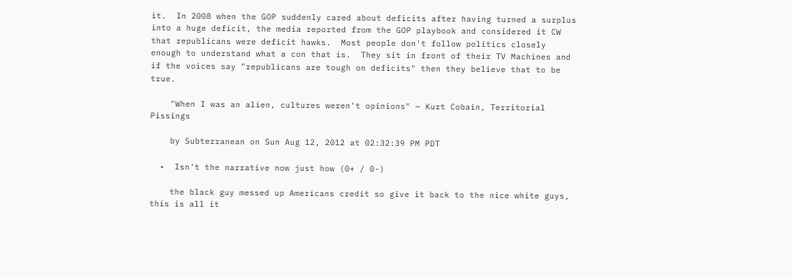it.  In 2008 when the GOP suddenly cared about deficits after having turned a surplus into a huge deficit, the media reported from the GOP playbook and considered it CW that republicans were deficit hawks.  Most people don't follow politics closely enough to understand what a con that is.  They sit in front of their TV Machines and if the voices say "republicans are tough on deficits" then they believe that to be true.

    "When I was an alien, cultures weren't opinions" ~ Kurt Cobain, Territorial Pissings

    by Subterranean on Sun Aug 12, 2012 at 02:32:39 PM PDT

  •  Isn't the narrative now just how (0+ / 0-)

    the black guy messed up Americans credit so give it back to the nice white guys, this is all it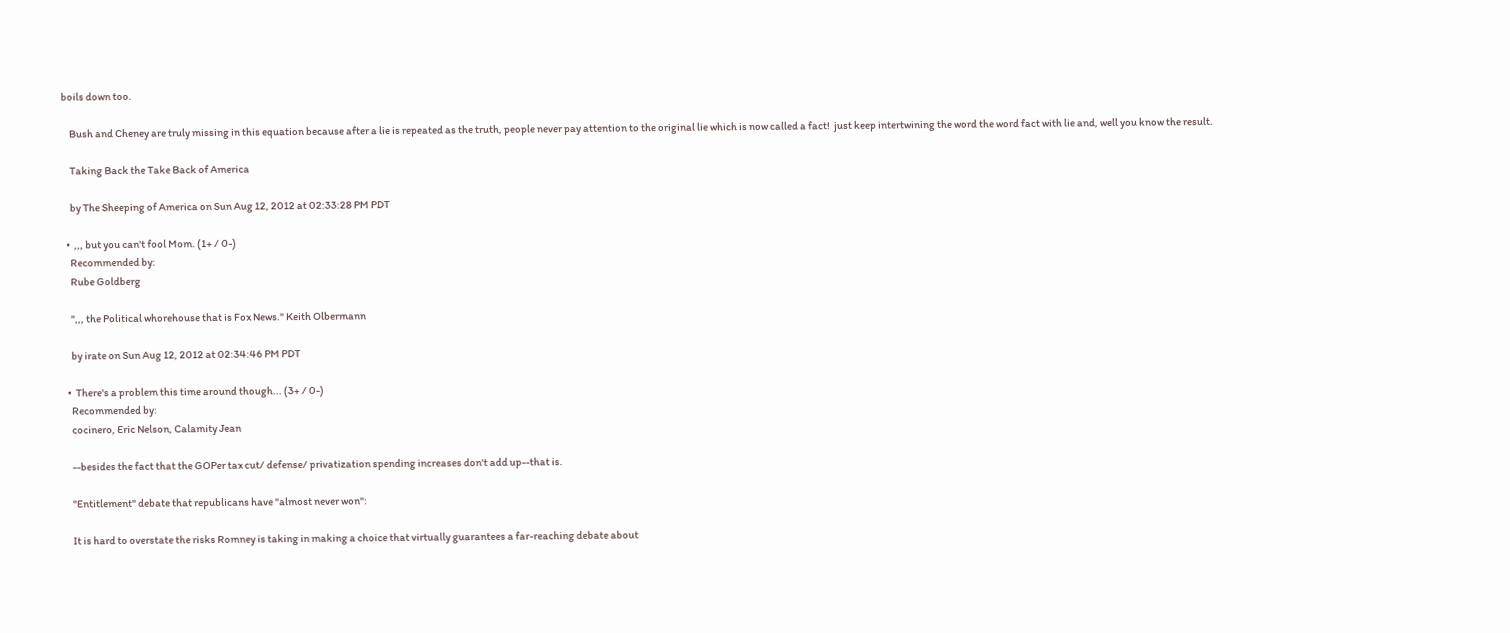boils down too.

    Bush and Cheney are truly missing in this equation because after a lie is repeated as the truth, people never pay attention to the original lie which is now called a fact!  just keep intertwining the word the word fact with lie and, well you know the result.

    Taking Back the Take Back of America

    by The Sheeping of America on Sun Aug 12, 2012 at 02:33:28 PM PDT

  •  ,,, but you can't fool Mom. (1+ / 0-)
    Recommended by:
    Rube Goldberg

    ",,, the Political whorehouse that is Fox News." Keith Olbermann

    by irate on Sun Aug 12, 2012 at 02:34:46 PM PDT

  •  There's a problem this time around though... (3+ / 0-)
    Recommended by:
    cocinero, Eric Nelson, Calamity Jean

    --besides the fact that the GOPer tax cut/ defense/ privatization spending increases don't add up--that is.

    "Entitlement" debate that republicans have "almost never won":

    It is hard to overstate the risks Romney is taking in making a choice that virtually guarantees a far-reaching debate about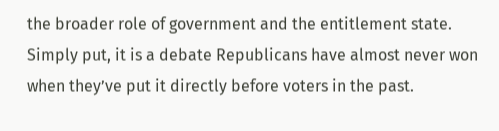the broader role of government and the entitlement state. Simply put, it is a debate Republicans have almost never won when they’ve put it directly before voters in the past.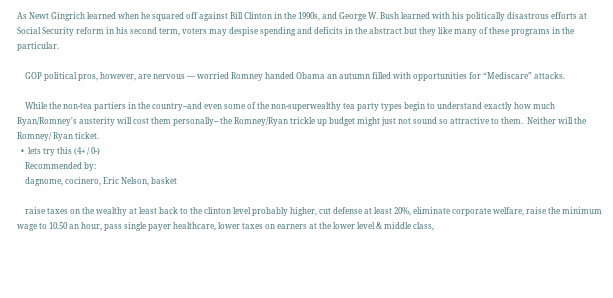As Newt Gingrich learned when he squared off against Bill Clinton in the 1990s, and George W. Bush learned with his politically disastrous efforts at Social Security reform in his second term, voters may despise spending and deficits in the abstract but they like many of these programs in the particular.

    GOP political pros, however, are nervous — worried Romney handed Obama an autumn filled with opportunities for “Mediscare” attacks.

    While the non-tea partiers in the country--and even some of the non-superwealthy tea party types begin to understand exactly how much Ryan/Romney's austerity will cost them personally-- the Romney/Ryan trickle up budget might just not sound so attractive to them.  Neither will the Romney/ Ryan ticket.
  •  lets try this (4+ / 0-)
    Recommended by:
    dagnome, cocinero, Eric Nelson, basket

    raise taxes on the wealthy at least back to the clinton level probably higher, cut defense at least 20%, eliminate corporate welfare, raise the minimum wage to 10.50 an hour, pass single payer healthcare, lower taxes on earners at the lower level & middle class,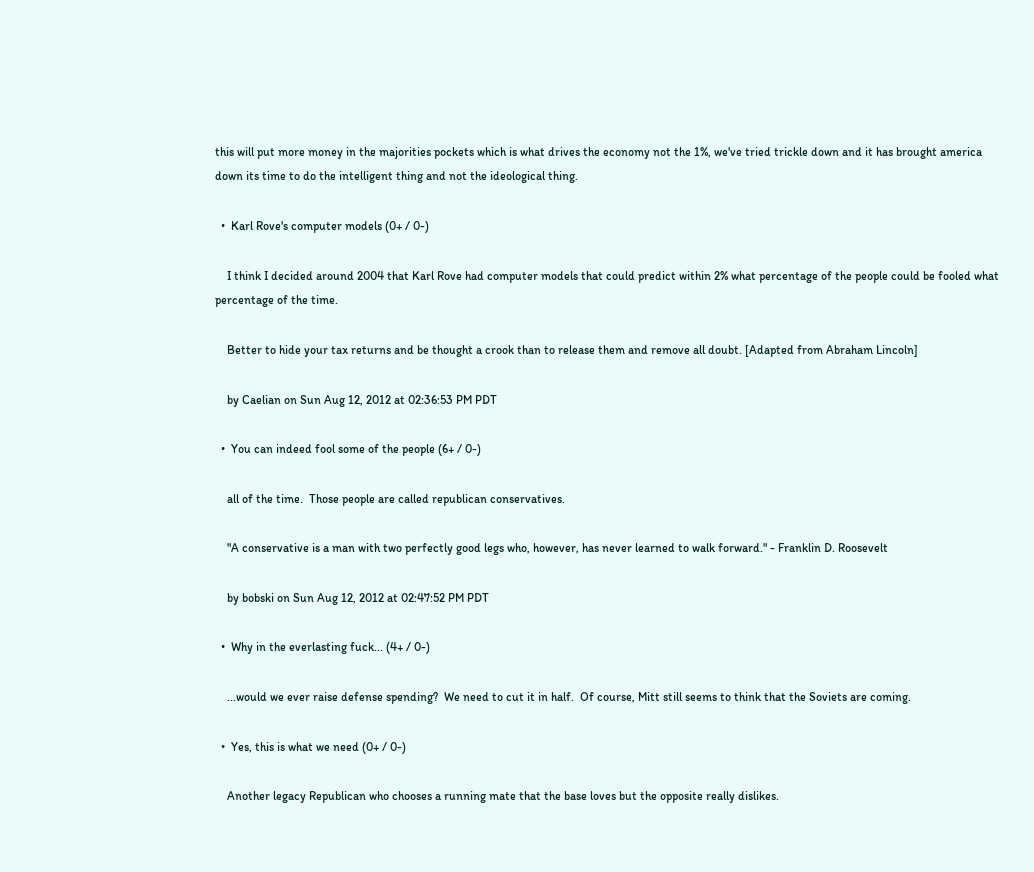this will put more money in the majorities pockets which is what drives the economy not the 1%, we've tried trickle down and it has brought america down its time to do the intelligent thing and not the ideological thing.

  •  Karl Rove's computer models (0+ / 0-)

    I think I decided around 2004 that Karl Rove had computer models that could predict within 2% what percentage of the people could be fooled what percentage of the time.

    Better to hide your tax returns and be thought a crook than to release them and remove all doubt. [Adapted from Abraham Lincoln]

    by Caelian on Sun Aug 12, 2012 at 02:36:53 PM PDT

  •  You can indeed fool some of the people (6+ / 0-)

    all of the time.  Those people are called republican conservatives.

    "A conservative is a man with two perfectly good legs who, however, has never learned to walk forward." - Franklin D. Roosevelt

    by bobski on Sun Aug 12, 2012 at 02:47:52 PM PDT

  •  Why in the everlasting fuck... (4+ / 0-)

    ...would we ever raise defense spending?  We need to cut it in half.  Of course, Mitt still seems to think that the Soviets are coming.

  •  Yes, this is what we need (0+ / 0-)

    Another legacy Republican who chooses a running mate that the base loves but the opposite really dislikes.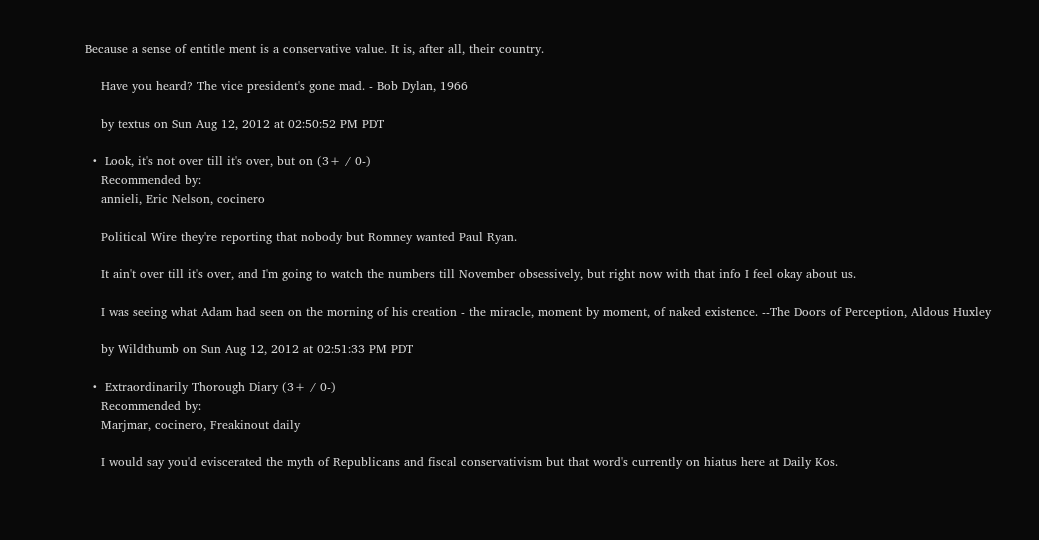Because a sense of entitle ment is a conservative value. It is, after all, their country.

    Have you heard? The vice president's gone mad. - Bob Dylan, 1966

    by textus on Sun Aug 12, 2012 at 02:50:52 PM PDT

  •  Look, it's not over till it's over, but on (3+ / 0-)
    Recommended by:
    annieli, Eric Nelson, cocinero

    Political Wire they're reporting that nobody but Romney wanted Paul Ryan.

    It ain't over till it's over, and I'm going to watch the numbers till November obsessively, but right now with that info I feel okay about us.

    I was seeing what Adam had seen on the morning of his creation - the miracle, moment by moment, of naked existence. --The Doors of Perception, Aldous Huxley

    by Wildthumb on Sun Aug 12, 2012 at 02:51:33 PM PDT

  •  Extraordinarily Thorough Diary (3+ / 0-)
    Recommended by:
    Marjmar, cocinero, Freakinout daily

    I would say you'd eviscerated the myth of Republicans and fiscal conservativism but that word's currently on hiatus here at Daily Kos.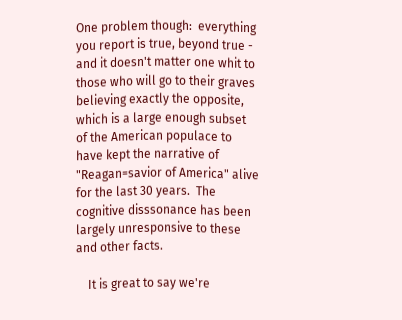One problem though:  everything you report is true, beyond true - and it doesn't matter one whit to those who will go to their graves believing exactly the opposite, which is a large enough subset of the American populace to have kept the narrative of "Reagan=savior of America" alive for the last 30 years.  The cognitive disssonance has been largely unresponsive to these and other facts.

    It is great to say we're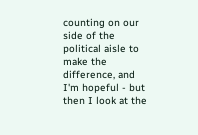counting on our side of the political aisle to make the difference, and I'm hopeful - but then I look at the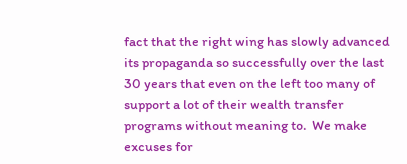fact that the right wing has slowly advanced its propaganda so successfully over the last 30 years that even on the left too many of support a lot of their wealth transfer programs without meaning to.  We make excuses for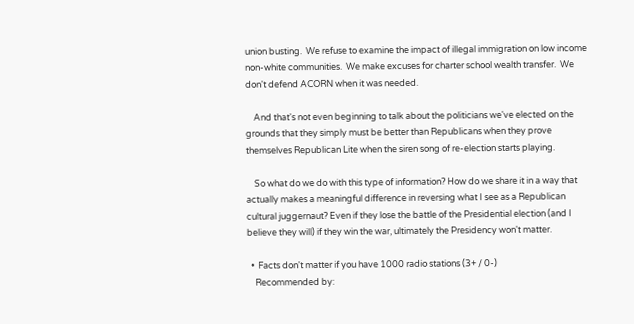union busting.  We refuse to examine the impact of illegal immigration on low income non-white communities.  We make excuses for charter school wealth transfer.  We don't defend ACORN when it was needed.

    And that's not even beginning to talk about the politicians we've elected on the grounds that they simply must be better than Republicans when they prove themselves Republican Lite when the siren song of re-election starts playing.

    So what do we do with this type of information? How do we share it in a way that actually makes a meaningful difference in reversing what I see as a Republican cultural juggernaut? Even if they lose the battle of the Presidential election (and I believe they will) if they win the war, ultimately the Presidency won't matter.

  •  Facts don't matter if you have 1000 radio stations (3+ / 0-)
    Recommended by: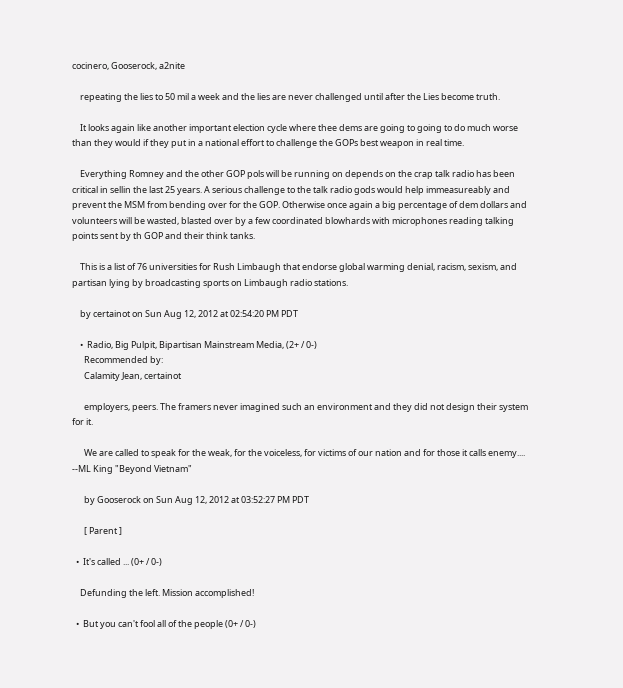cocinero, Gooserock, a2nite

    repeating the lies to 50 mil a week and the lies are never challenged until after the Lies become truth.

    It looks again like another important election cycle where thee dems are going to going to do much worse than they would if they put in a national effort to challenge the GOPs best weapon in real time.

    Everything Romney and the other GOP pols will be running on depends on the crap talk radio has been critical in sellin the last 25 years. A serious challenge to the talk radio gods would help immeasureably and prevent the MSM from bending over for the GOP. Otherwise once again a big percentage of dem dollars and volunteers will be wasted, blasted over by a few coordinated blowhards with microphones reading talking points sent by th GOP and their think tanks.

    This is a list of 76 universities for Rush Limbaugh that endorse global warming denial, racism, sexism, and partisan lying by broadcasting sports on Limbaugh radio stations.

    by certainot on Sun Aug 12, 2012 at 02:54:20 PM PDT

    •  Radio, Big Pulpit, Bipartisan Mainstream Media, (2+ / 0-)
      Recommended by:
      Calamity Jean, certainot

      employers, peers. The framers never imagined such an environment and they did not design their system for it.

      We are called to speak for the weak, for the voiceless, for victims of our nation and for those it calls enemy.... --ML King "Beyond Vietnam"

      by Gooserock on Sun Aug 12, 2012 at 03:52:27 PM PDT

      [ Parent ]

  •  It's called ... (0+ / 0-)

    Defunding the left. Mission accomplished!

  •  But you can't fool all of the people (0+ / 0-)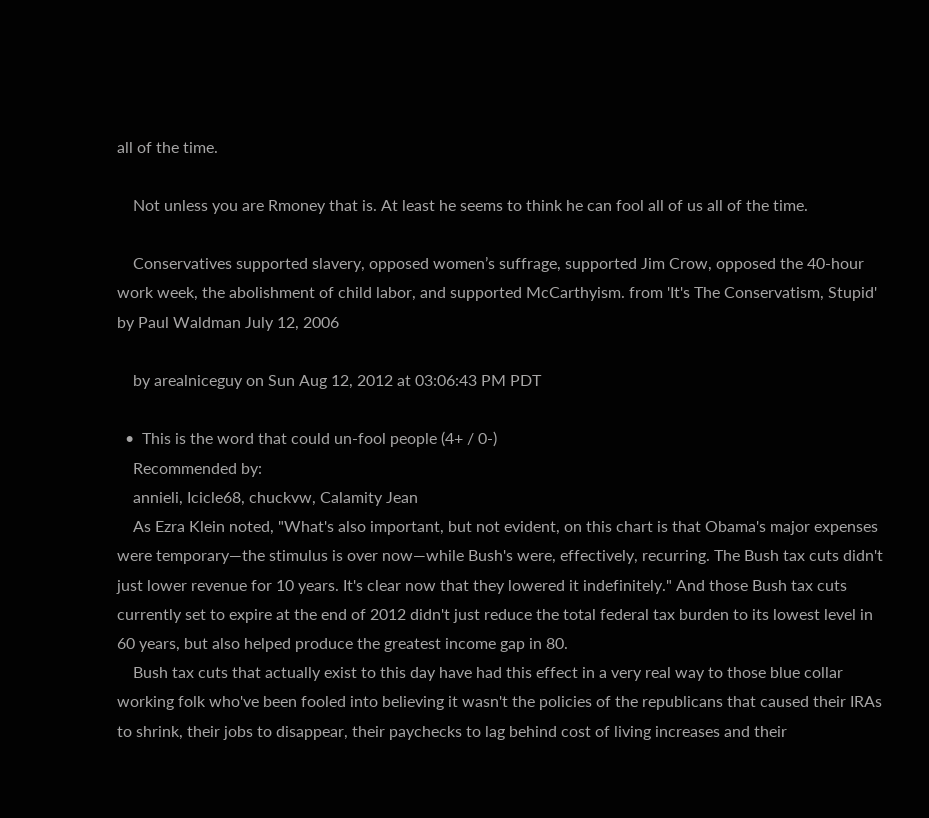all of the time.

    Not unless you are Rmoney that is. At least he seems to think he can fool all of us all of the time.

    Conservatives supported slavery, opposed women’s suffrage, supported Jim Crow, opposed the 40-hour work week, the abolishment of child labor, and supported McCarthyism. from 'It's The Conservatism, Stupid' by Paul Waldman July 12, 2006

    by arealniceguy on Sun Aug 12, 2012 at 03:06:43 PM PDT

  •  This is the word that could un-fool people (4+ / 0-)
    Recommended by:
    annieli, Icicle68, chuckvw, Calamity Jean
    As Ezra Klein noted, "What's also important, but not evident, on this chart is that Obama's major expenses were temporary—the stimulus is over now—while Bush's were, effectively, recurring. The Bush tax cuts didn't just lower revenue for 10 years. It's clear now that they lowered it indefinitely." And those Bush tax cuts currently set to expire at the end of 2012 didn't just reduce the total federal tax burden to its lowest level in 60 years, but also helped produce the greatest income gap in 80.
    Bush tax cuts that actually exist to this day have had this effect in a very real way to those blue collar working folk who've been fooled into believing it wasn't the policies of the republicans that caused their IRAs to shrink, their jobs to disappear, their paychecks to lag behind cost of living increases and their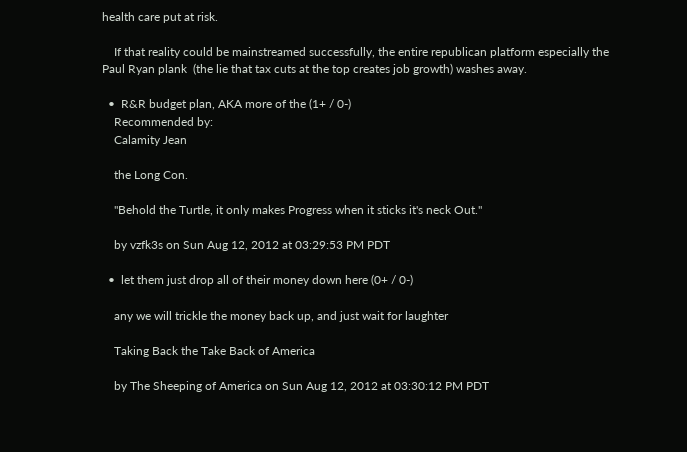health care put at risk.

    If that reality could be mainstreamed successfully, the entire republican platform especially the Paul Ryan plank  (the lie that tax cuts at the top creates job growth) washes away.

  •  R&R budget plan, AKA more of the (1+ / 0-)
    Recommended by:
    Calamity Jean

    the Long Con.

    "Behold the Turtle, it only makes Progress when it sticks it's neck Out."

    by vzfk3s on Sun Aug 12, 2012 at 03:29:53 PM PDT

  •  let them just drop all of their money down here (0+ / 0-)

    any we will trickle the money back up, and just wait for laughter

    Taking Back the Take Back of America

    by The Sheeping of America on Sun Aug 12, 2012 at 03:30:12 PM PDT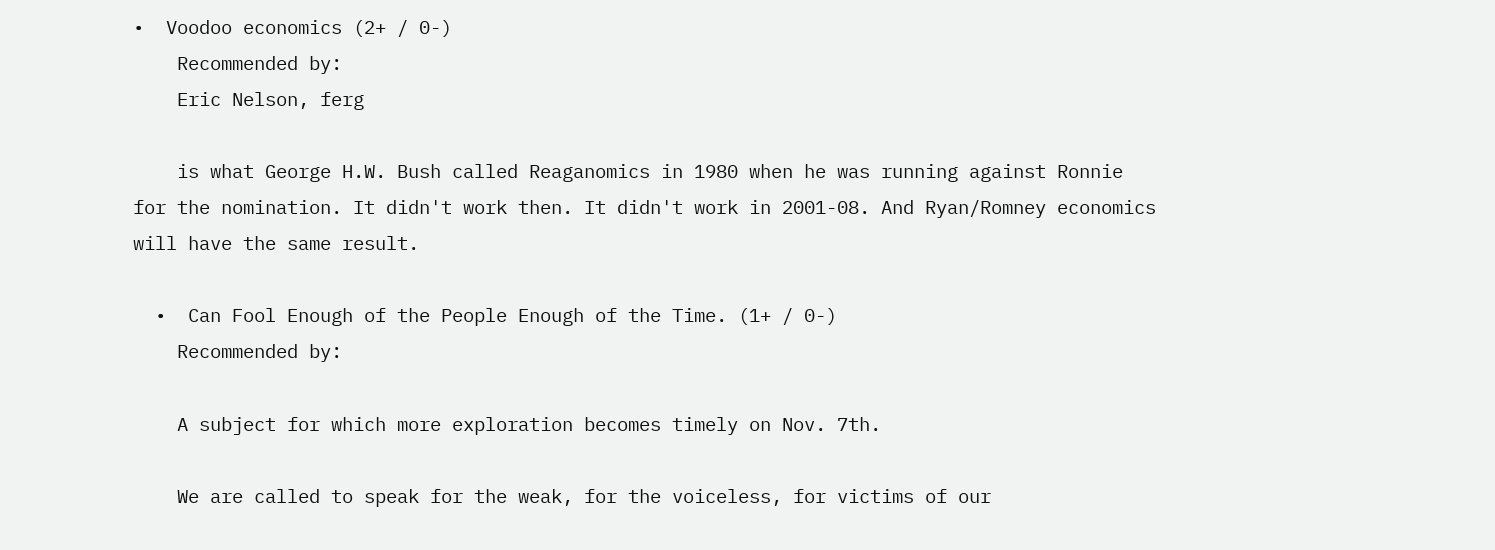•  Voodoo economics (2+ / 0-)
    Recommended by:
    Eric Nelson, ferg

    is what George H.W. Bush called Reaganomics in 1980 when he was running against Ronnie for the nomination. It didn't work then. It didn't work in 2001-08. And Ryan/Romney economics will have the same result.

  •  Can Fool Enough of the People Enough of the Time. (1+ / 0-)
    Recommended by:

    A subject for which more exploration becomes timely on Nov. 7th.

    We are called to speak for the weak, for the voiceless, for victims of our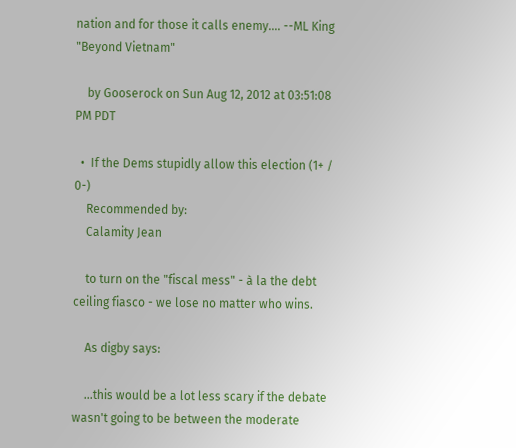nation and for those it calls enemy.... --ML King "Beyond Vietnam"

    by Gooserock on Sun Aug 12, 2012 at 03:51:08 PM PDT

  •  If the Dems stupidly allow this election (1+ / 0-)
    Recommended by:
    Calamity Jean

    to turn on the "fiscal mess" - à la the debt ceiling fiasco - we lose no matter who wins.

    As digby says:

    ...this would be a lot less scary if the debate wasn't going to be between the moderate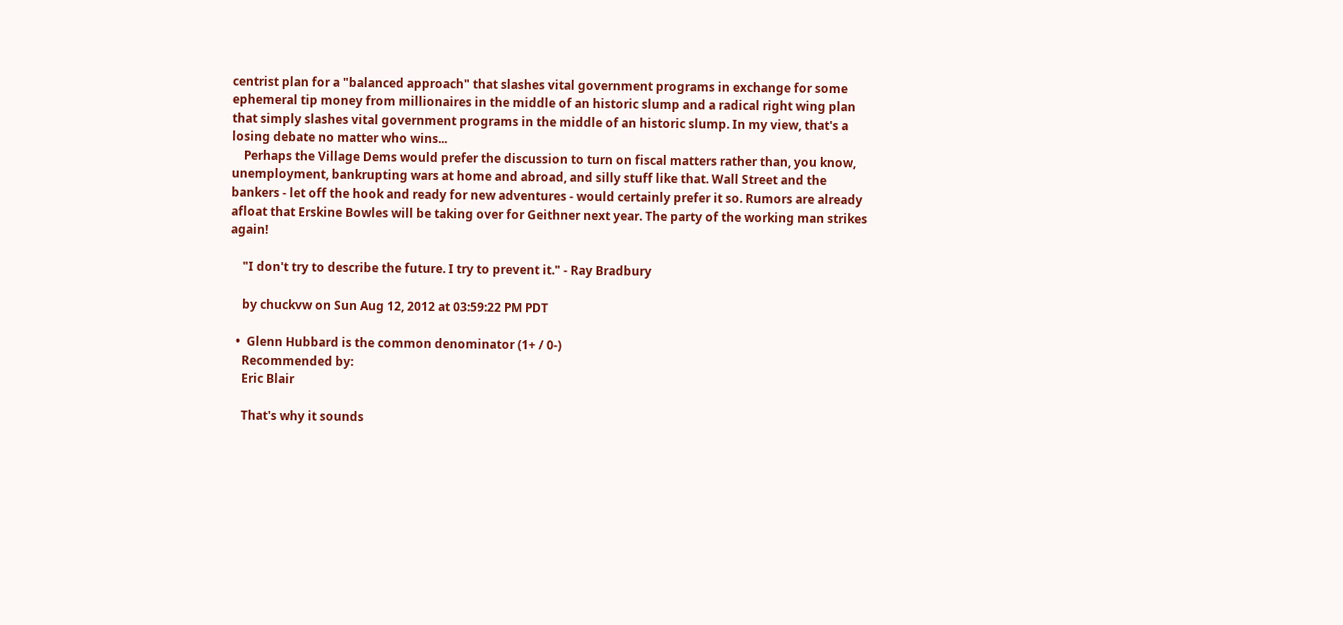centrist plan for a "balanced approach" that slashes vital government programs in exchange for some ephemeral tip money from millionaires in the middle of an historic slump and a radical right wing plan that simply slashes vital government programs in the middle of an historic slump. In my view, that's a losing debate no matter who wins...
    Perhaps the Village Dems would prefer the discussion to turn on fiscal matters rather than, you know, unemployment, bankrupting wars at home and abroad, and silly stuff like that. Wall Street and the bankers - let off the hook and ready for new adventures - would certainly prefer it so. Rumors are already afloat that Erskine Bowles will be taking over for Geithner next year. The party of the working man strikes again!

    "I don't try to describe the future. I try to prevent it." - Ray Bradbury

    by chuckvw on Sun Aug 12, 2012 at 03:59:22 PM PDT

  •  Glenn Hubbard is the common denominator (1+ / 0-)
    Recommended by:
    Eric Blair

    That's why it sounds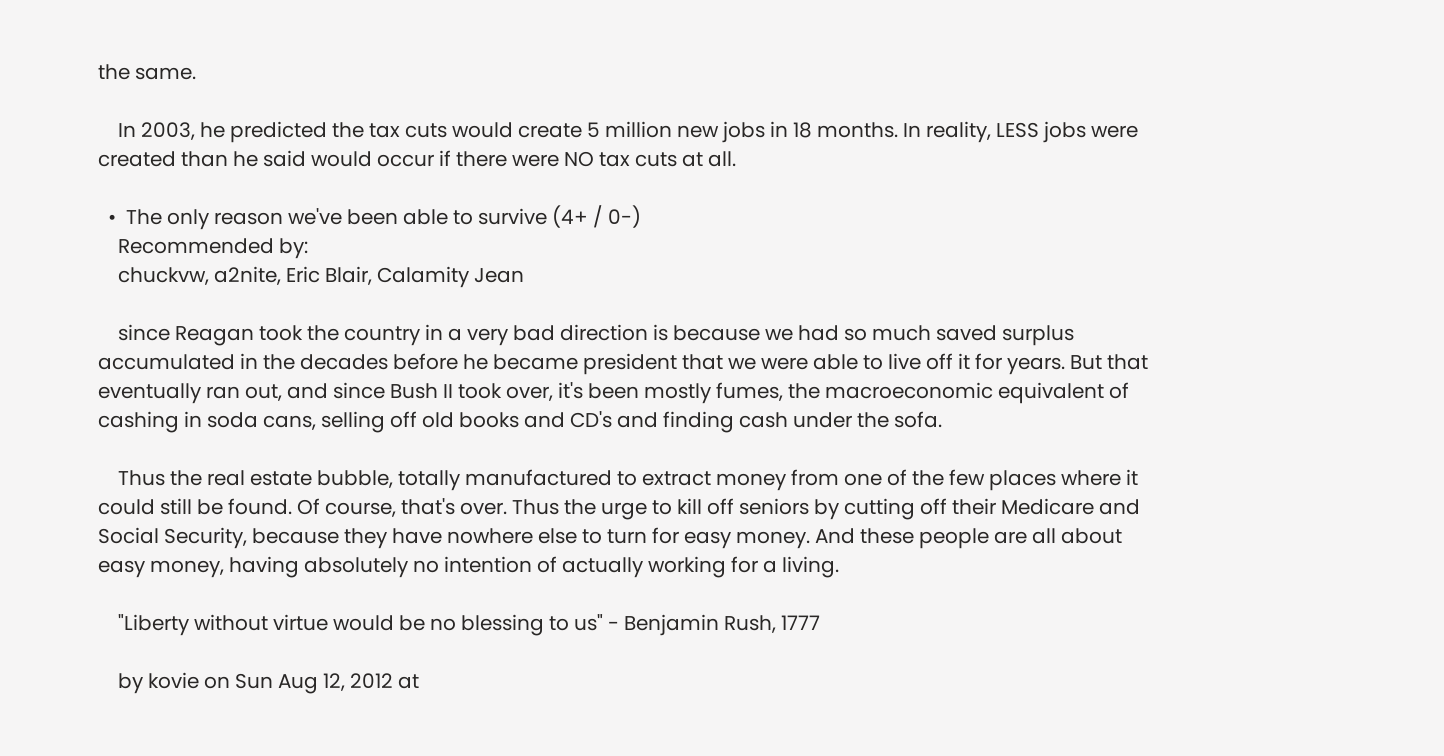the same.

    In 2003, he predicted the tax cuts would create 5 million new jobs in 18 months. In reality, LESS jobs were created than he said would occur if there were NO tax cuts at all.

  •  The only reason we've been able to survive (4+ / 0-)
    Recommended by:
    chuckvw, a2nite, Eric Blair, Calamity Jean

    since Reagan took the country in a very bad direction is because we had so much saved surplus accumulated in the decades before he became president that we were able to live off it for years. But that eventually ran out, and since Bush II took over, it's been mostly fumes, the macroeconomic equivalent of cashing in soda cans, selling off old books and CD's and finding cash under the sofa.

    Thus the real estate bubble, totally manufactured to extract money from one of the few places where it could still be found. Of course, that's over. Thus the urge to kill off seniors by cutting off their Medicare and Social Security, because they have nowhere else to turn for easy money. And these people are all about easy money, having absolutely no intention of actually working for a living.

    "Liberty without virtue would be no blessing to us" - Benjamin Rush, 1777

    by kovie on Sun Aug 12, 2012 at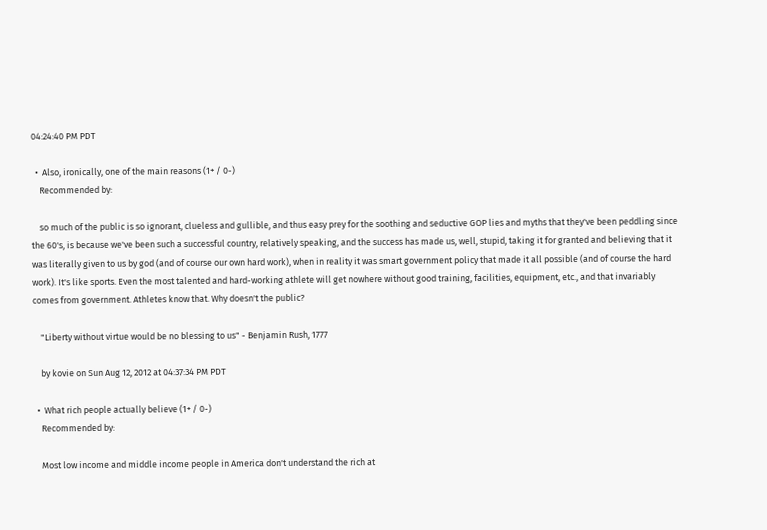04:24:40 PM PDT

  •  Also, ironically, one of the main reasons (1+ / 0-)
    Recommended by:

    so much of the public is so ignorant, clueless and gullible, and thus easy prey for the soothing and seductive GOP lies and myths that they've been peddling since the 60's, is because we've been such a successful country, relatively speaking, and the success has made us, well, stupid, taking it for granted and believing that it was literally given to us by god (and of course our own hard work), when in reality it was smart government policy that made it all possible (and of course the hard work). It's like sports. Even the most talented and hard-working athlete will get nowhere without good training, facilities, equipment, etc., and that invariably comes from government. Athletes know that. Why doesn't the public?

    "Liberty without virtue would be no blessing to us" - Benjamin Rush, 1777

    by kovie on Sun Aug 12, 2012 at 04:37:34 PM PDT

  •  What rich people actually believe (1+ / 0-)
    Recommended by:

    Most low income and middle income people in America don't understand the rich at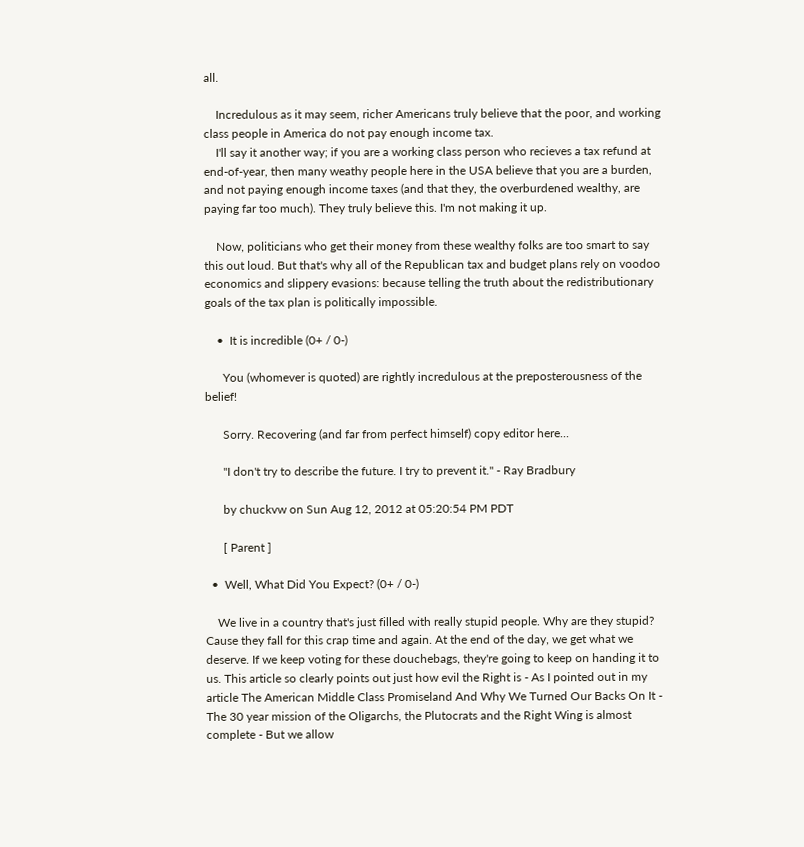all.

    Incredulous as it may seem, richer Americans truly believe that the poor, and working class people in America do not pay enough income tax.
    I'll say it another way; if you are a working class person who recieves a tax refund at end-of-year, then many weathy people here in the USA believe that you are a burden, and not paying enough income taxes (and that they, the overburdened wealthy, are paying far too much). They truly believe this. I'm not making it up.

    Now, politicians who get their money from these wealthy folks are too smart to say this out loud. But that's why all of the Republican tax and budget plans rely on voodoo economics and slippery evasions: because telling the truth about the redistributionary goals of the tax plan is politically impossible.

    •  It is incredible (0+ / 0-)

      You (whomever is quoted) are rightly incredulous at the preposterousness of the belief!

      Sorry. Recovering (and far from perfect himself) copy editor here...

      "I don't try to describe the future. I try to prevent it." - Ray Bradbury

      by chuckvw on Sun Aug 12, 2012 at 05:20:54 PM PDT

      [ Parent ]

  •  Well, What Did You Expect? (0+ / 0-)

    We live in a country that's just filled with really stupid people. Why are they stupid? Cause they fall for this crap time and again. At the end of the day, we get what we deserve. If we keep voting for these douchebags, they're going to keep on handing it to us. This article so clearly points out just how evil the Right is - As I pointed out in my article The American Middle Class Promiseland And Why We Turned Our Backs On It - The 30 year mission of the Oligarchs, the Plutocrats and the Right Wing is almost complete - But we allow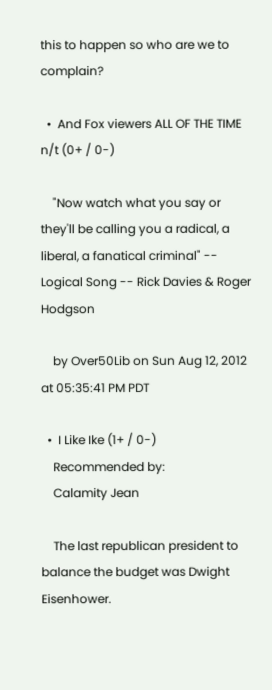this to happen so who are we to complain?

  •  And Fox viewers ALL OF THE TIME n/t (0+ / 0-)

    "Now watch what you say or they'll be calling you a radical, a liberal, a fanatical criminal" -- Logical Song -- Rick Davies & Roger Hodgson

    by Over50Lib on Sun Aug 12, 2012 at 05:35:41 PM PDT

  •  I Like Ike (1+ / 0-)
    Recommended by:
    Calamity Jean

    The last republican president to balance the budget was Dwight Eisenhower.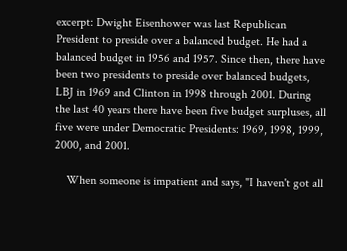excerpt: Dwight Eisenhower was last Republican President to preside over a balanced budget. He had a balanced budget in 1956 and 1957. Since then, there have been two presidents to preside over balanced budgets, LBJ in 1969 and Clinton in 1998 through 2001. During the last 40 years there have been five budget surpluses, all five were under Democratic Presidents: 1969, 1998, 1999, 2000, and 2001.

    When someone is impatient and says, "I haven't got all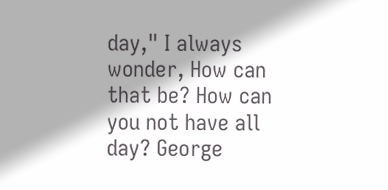day," I always wonder, How can that be? How can you not have all day? George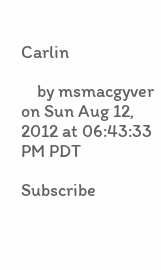Carlin

    by msmacgyver on Sun Aug 12, 2012 at 06:43:33 PM PDT

Subscribe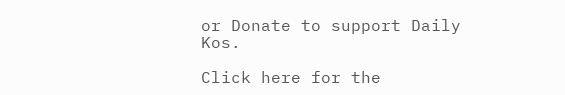or Donate to support Daily Kos.

Click here for the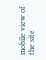mobile view of the site